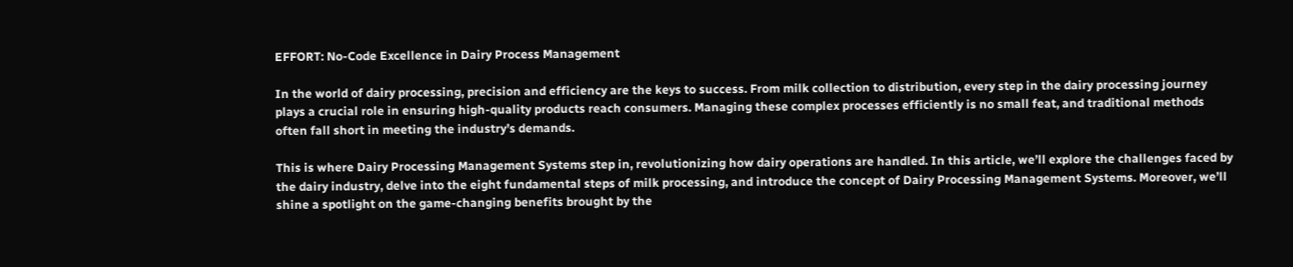EFFORT: No-Code Excellence in Dairy Process Management

In the world of dairy processing, precision and efficiency are the keys to success. From milk collection to distribution, every step in the dairy processing journey plays a crucial role in ensuring high-quality products reach consumers. Managing these complex processes efficiently is no small feat, and traditional methods often fall short in meeting the industry’s demands.

This is where Dairy Processing Management Systems step in, revolutionizing how dairy operations are handled. In this article, we’ll explore the challenges faced by the dairy industry, delve into the eight fundamental steps of milk processing, and introduce the concept of Dairy Processing Management Systems. Moreover, we’ll shine a spotlight on the game-changing benefits brought by the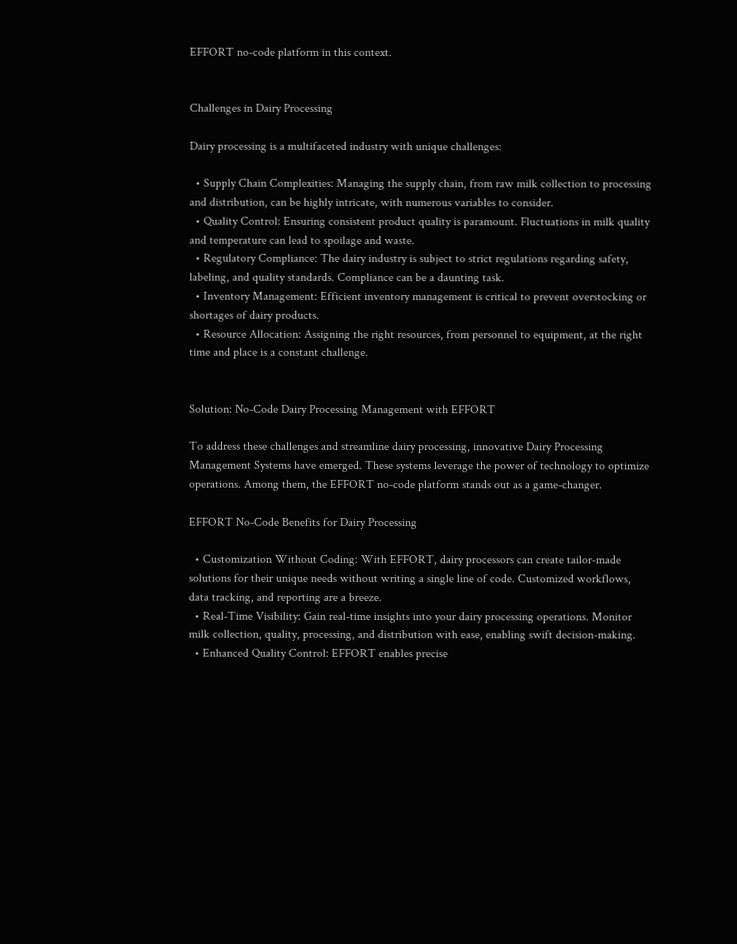EFFORT no-code platform in this context.


Challenges in Dairy Processing

Dairy processing is a multifaceted industry with unique challenges:

  • Supply Chain Complexities: Managing the supply chain, from raw milk collection to processing and distribution, can be highly intricate, with numerous variables to consider.
  • Quality Control: Ensuring consistent product quality is paramount. Fluctuations in milk quality and temperature can lead to spoilage and waste.
  • Regulatory Compliance: The dairy industry is subject to strict regulations regarding safety, labeling, and quality standards. Compliance can be a daunting task.
  • Inventory Management: Efficient inventory management is critical to prevent overstocking or shortages of dairy products.
  • Resource Allocation: Assigning the right resources, from personnel to equipment, at the right time and place is a constant challenge.


Solution: No-Code Dairy Processing Management with EFFORT

To address these challenges and streamline dairy processing, innovative Dairy Processing Management Systems have emerged. These systems leverage the power of technology to optimize operations. Among them, the EFFORT no-code platform stands out as a game-changer.

EFFORT No-Code Benefits for Dairy Processing

  • Customization Without Coding: With EFFORT, dairy processors can create tailor-made solutions for their unique needs without writing a single line of code. Customized workflows, data tracking, and reporting are a breeze.
  • Real-Time Visibility: Gain real-time insights into your dairy processing operations. Monitor milk collection, quality, processing, and distribution with ease, enabling swift decision-making.
  • Enhanced Quality Control: EFFORT enables precise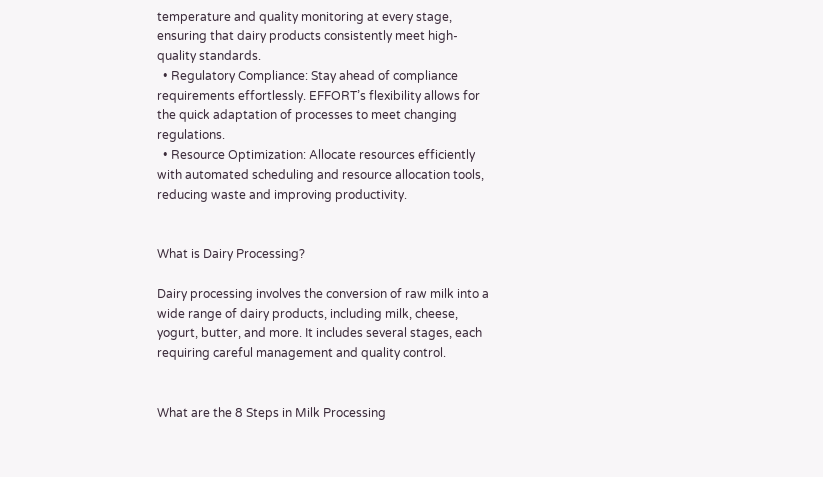temperature and quality monitoring at every stage, ensuring that dairy products consistently meet high-quality standards.
  • Regulatory Compliance: Stay ahead of compliance requirements effortlessly. EFFORT’s flexibility allows for the quick adaptation of processes to meet changing regulations.
  • Resource Optimization: Allocate resources efficiently with automated scheduling and resource allocation tools, reducing waste and improving productivity.


What is Dairy Processing?

Dairy processing involves the conversion of raw milk into a wide range of dairy products, including milk, cheese, yogurt, butter, and more. It includes several stages, each requiring careful management and quality control.


What are the 8 Steps in Milk Processing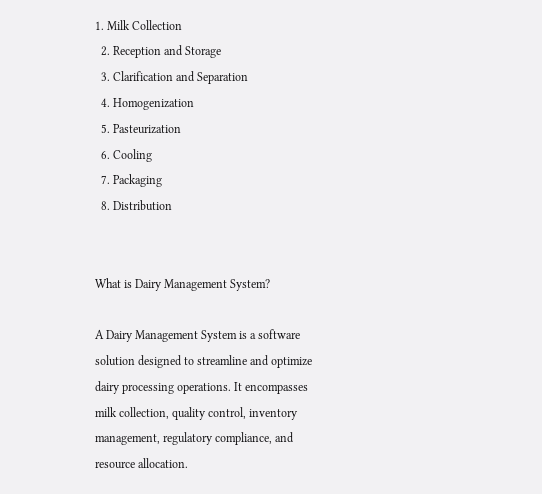1. Milk Collection
  2. Reception and Storage
  3. Clarification and Separation
  4. Homogenization
  5. Pasteurization
  6. Cooling
  7. Packaging
  8. Distribution


What is Dairy Management System?

A Dairy Management System is a software solution designed to streamline and optimize dairy processing operations. It encompasses milk collection, quality control, inventory management, regulatory compliance, and resource allocation.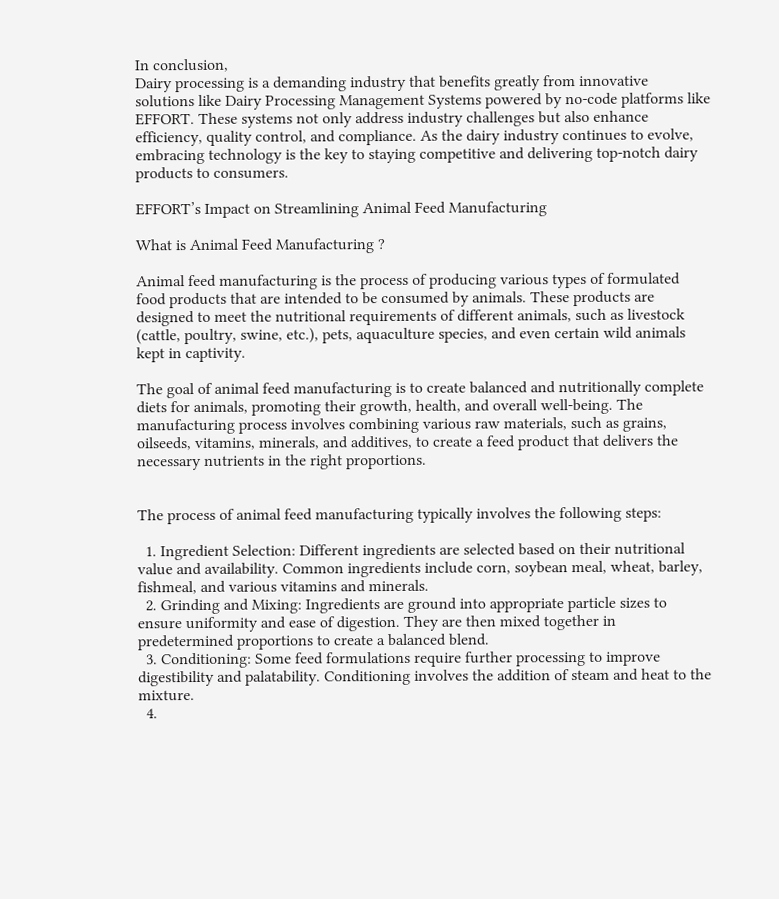In conclusion,
Dairy processing is a demanding industry that benefits greatly from innovative solutions like Dairy Processing Management Systems powered by no-code platforms like EFFORT. These systems not only address industry challenges but also enhance efficiency, quality control, and compliance. As the dairy industry continues to evolve, embracing technology is the key to staying competitive and delivering top-notch dairy products to consumers.

EFFORT’s Impact on Streamlining Animal Feed Manufacturing

What is Animal Feed Manufacturing ?

Animal feed manufacturing is the process of producing various types of formulated food products that are intended to be consumed by animals. These products are designed to meet the nutritional requirements of different animals, such as livestock (cattle, poultry, swine, etc.), pets, aquaculture species, and even certain wild animals kept in captivity.

The goal of animal feed manufacturing is to create balanced and nutritionally complete diets for animals, promoting their growth, health, and overall well-being. The manufacturing process involves combining various raw materials, such as grains, oilseeds, vitamins, minerals, and additives, to create a feed product that delivers the necessary nutrients in the right proportions.


The process of animal feed manufacturing typically involves the following steps:

  1. Ingredient Selection: Different ingredients are selected based on their nutritional value and availability. Common ingredients include corn, soybean meal, wheat, barley, fishmeal, and various vitamins and minerals.
  2. Grinding and Mixing: Ingredients are ground into appropriate particle sizes to ensure uniformity and ease of digestion. They are then mixed together in predetermined proportions to create a balanced blend.
  3. Conditioning: Some feed formulations require further processing to improve digestibility and palatability. Conditioning involves the addition of steam and heat to the mixture.
  4.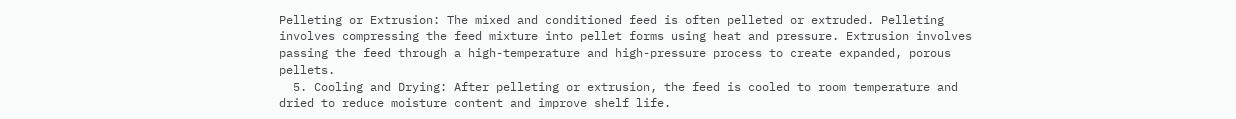Pelleting or Extrusion: The mixed and conditioned feed is often pelleted or extruded. Pelleting involves compressing the feed mixture into pellet forms using heat and pressure. Extrusion involves passing the feed through a high-temperature and high-pressure process to create expanded, porous pellets.
  5. Cooling and Drying: After pelleting or extrusion, the feed is cooled to room temperature and dried to reduce moisture content and improve shelf life.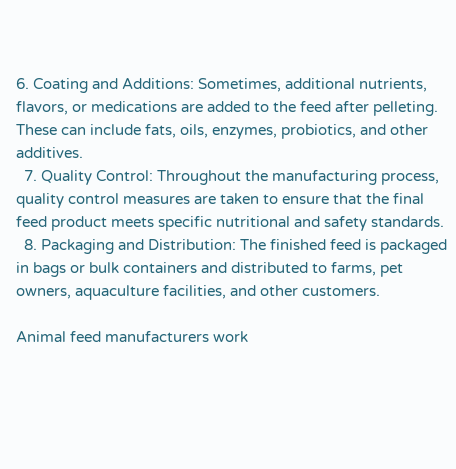6. Coating and Additions: Sometimes, additional nutrients, flavors, or medications are added to the feed after pelleting. These can include fats, oils, enzymes, probiotics, and other additives.
  7. Quality Control: Throughout the manufacturing process, quality control measures are taken to ensure that the final feed product meets specific nutritional and safety standards.
  8. Packaging and Distribution: The finished feed is packaged in bags or bulk containers and distributed to farms, pet owners, aquaculture facilities, and other customers.

Animal feed manufacturers work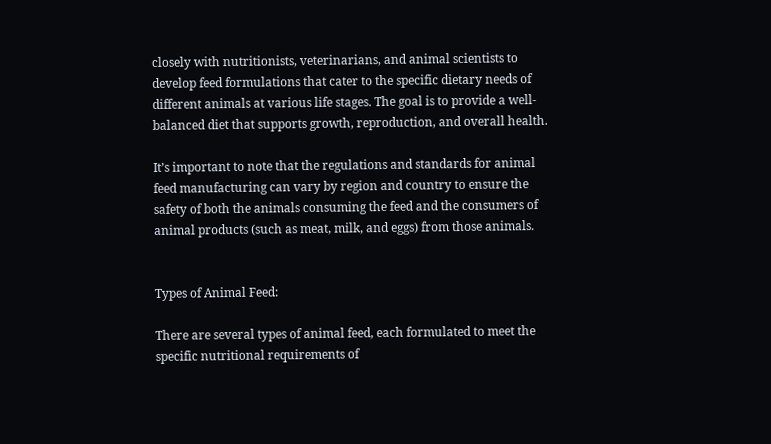closely with nutritionists, veterinarians, and animal scientists to develop feed formulations that cater to the specific dietary needs of different animals at various life stages. The goal is to provide a well-balanced diet that supports growth, reproduction, and overall health.

It’s important to note that the regulations and standards for animal feed manufacturing can vary by region and country to ensure the safety of both the animals consuming the feed and the consumers of animal products (such as meat, milk, and eggs) from those animals.


Types of Animal Feed:

There are several types of animal feed, each formulated to meet the specific nutritional requirements of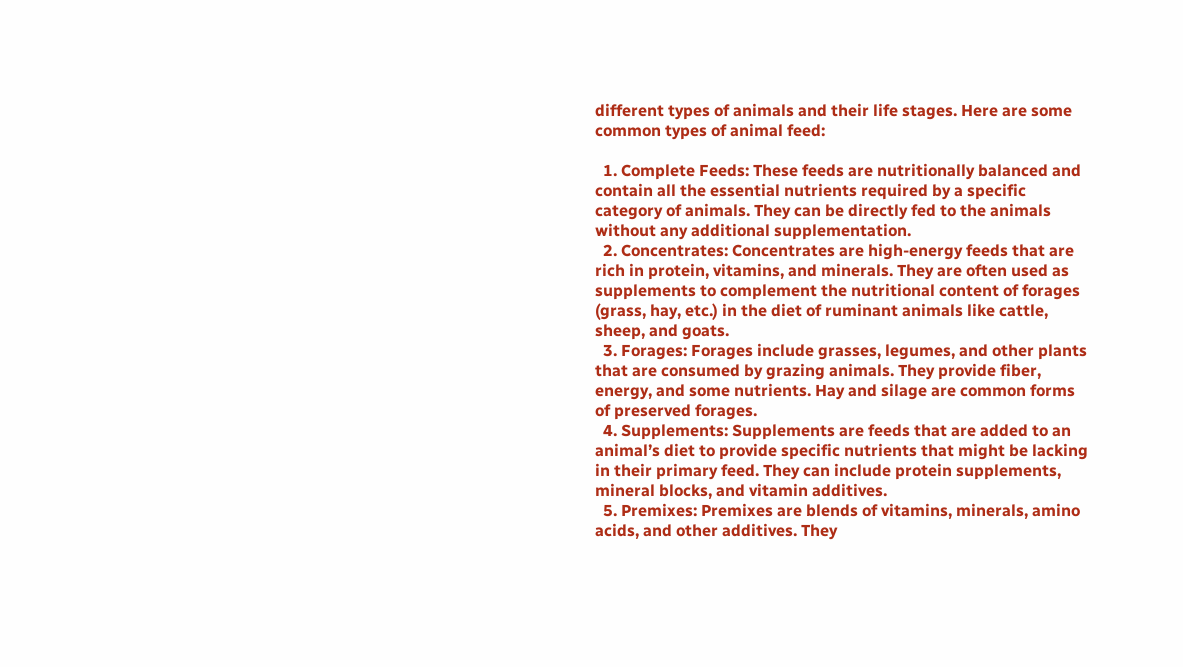different types of animals and their life stages. Here are some common types of animal feed:

  1. Complete Feeds: These feeds are nutritionally balanced and contain all the essential nutrients required by a specific category of animals. They can be directly fed to the animals without any additional supplementation.
  2. Concentrates: Concentrates are high-energy feeds that are rich in protein, vitamins, and minerals. They are often used as supplements to complement the nutritional content of forages (grass, hay, etc.) in the diet of ruminant animals like cattle, sheep, and goats.
  3. Forages: Forages include grasses, legumes, and other plants that are consumed by grazing animals. They provide fiber, energy, and some nutrients. Hay and silage are common forms of preserved forages.
  4. Supplements: Supplements are feeds that are added to an animal’s diet to provide specific nutrients that might be lacking in their primary feed. They can include protein supplements, mineral blocks, and vitamin additives.
  5. Premixes: Premixes are blends of vitamins, minerals, amino acids, and other additives. They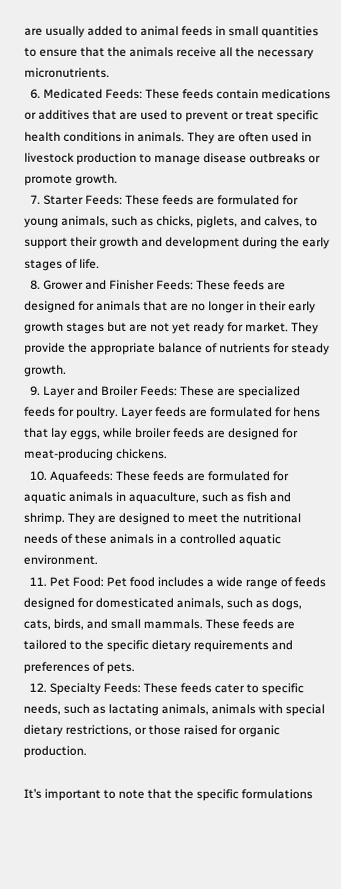are usually added to animal feeds in small quantities to ensure that the animals receive all the necessary micronutrients.
  6. Medicated Feeds: These feeds contain medications or additives that are used to prevent or treat specific health conditions in animals. They are often used in livestock production to manage disease outbreaks or promote growth.
  7. Starter Feeds: These feeds are formulated for young animals, such as chicks, piglets, and calves, to support their growth and development during the early stages of life.
  8. Grower and Finisher Feeds: These feeds are designed for animals that are no longer in their early growth stages but are not yet ready for market. They provide the appropriate balance of nutrients for steady growth.
  9. Layer and Broiler Feeds: These are specialized feeds for poultry. Layer feeds are formulated for hens that lay eggs, while broiler feeds are designed for meat-producing chickens.
  10. Aquafeeds: These feeds are formulated for aquatic animals in aquaculture, such as fish and shrimp. They are designed to meet the nutritional needs of these animals in a controlled aquatic environment.
  11. Pet Food: Pet food includes a wide range of feeds designed for domesticated animals, such as dogs, cats, birds, and small mammals. These feeds are tailored to the specific dietary requirements and preferences of pets.
  12. Specialty Feeds: These feeds cater to specific needs, such as lactating animals, animals with special dietary restrictions, or those raised for organic production.

It’s important to note that the specific formulations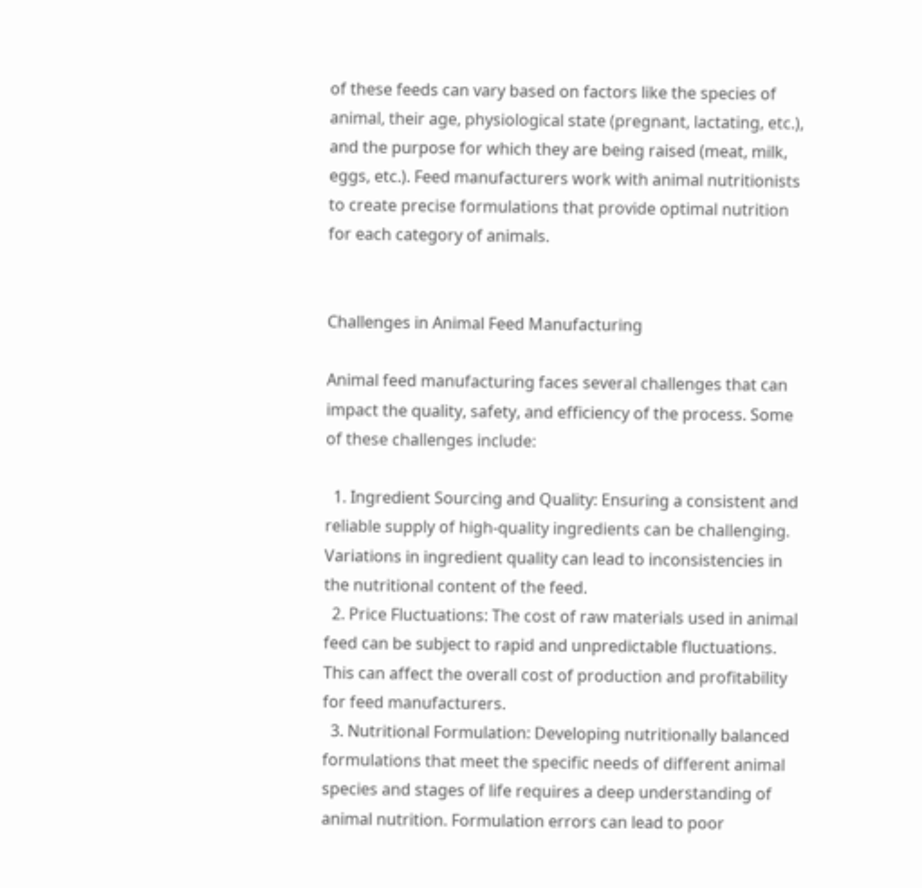of these feeds can vary based on factors like the species of animal, their age, physiological state (pregnant, lactating, etc.), and the purpose for which they are being raised (meat, milk, eggs, etc.). Feed manufacturers work with animal nutritionists to create precise formulations that provide optimal nutrition for each category of animals.


Challenges in Animal Feed Manufacturing

Animal feed manufacturing faces several challenges that can impact the quality, safety, and efficiency of the process. Some of these challenges include:

  1. Ingredient Sourcing and Quality: Ensuring a consistent and reliable supply of high-quality ingredients can be challenging. Variations in ingredient quality can lead to inconsistencies in the nutritional content of the feed.
  2. Price Fluctuations: The cost of raw materials used in animal feed can be subject to rapid and unpredictable fluctuations. This can affect the overall cost of production and profitability for feed manufacturers.
  3. Nutritional Formulation: Developing nutritionally balanced formulations that meet the specific needs of different animal species and stages of life requires a deep understanding of animal nutrition. Formulation errors can lead to poor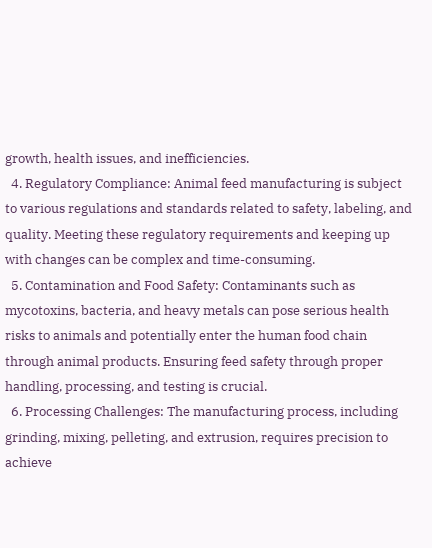growth, health issues, and inefficiencies.
  4. Regulatory Compliance: Animal feed manufacturing is subject to various regulations and standards related to safety, labeling, and quality. Meeting these regulatory requirements and keeping up with changes can be complex and time-consuming.
  5. Contamination and Food Safety: Contaminants such as mycotoxins, bacteria, and heavy metals can pose serious health risks to animals and potentially enter the human food chain through animal products. Ensuring feed safety through proper handling, processing, and testing is crucial.
  6. Processing Challenges: The manufacturing process, including grinding, mixing, pelleting, and extrusion, requires precision to achieve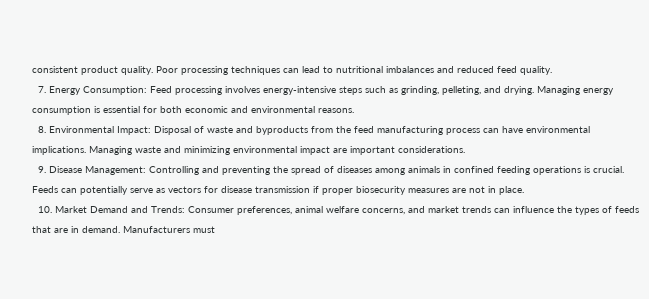consistent product quality. Poor processing techniques can lead to nutritional imbalances and reduced feed quality.
  7. Energy Consumption: Feed processing involves energy-intensive steps such as grinding, pelleting, and drying. Managing energy consumption is essential for both economic and environmental reasons.
  8. Environmental Impact: Disposal of waste and byproducts from the feed manufacturing process can have environmental implications. Managing waste and minimizing environmental impact are important considerations.
  9. Disease Management: Controlling and preventing the spread of diseases among animals in confined feeding operations is crucial. Feeds can potentially serve as vectors for disease transmission if proper biosecurity measures are not in place.
  10. Market Demand and Trends: Consumer preferences, animal welfare concerns, and market trends can influence the types of feeds that are in demand. Manufacturers must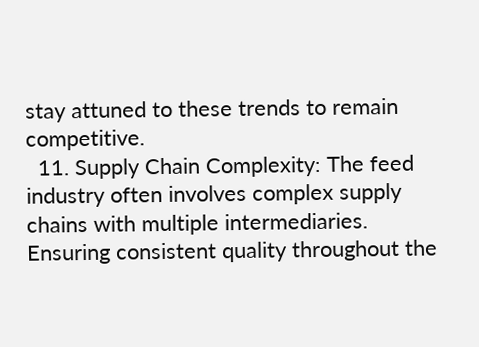stay attuned to these trends to remain competitive.
  11. Supply Chain Complexity: The feed industry often involves complex supply chains with multiple intermediaries. Ensuring consistent quality throughout the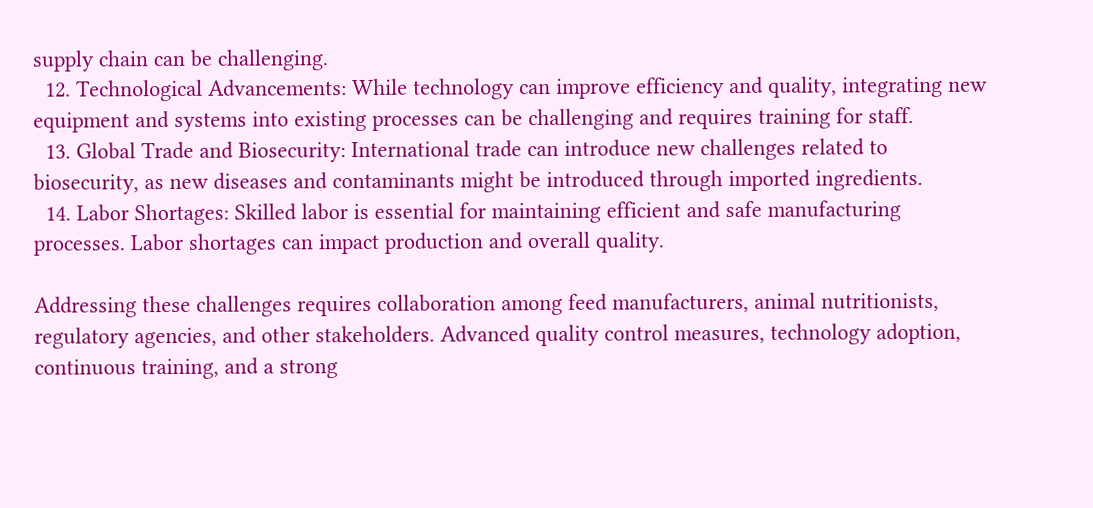supply chain can be challenging.
  12. Technological Advancements: While technology can improve efficiency and quality, integrating new equipment and systems into existing processes can be challenging and requires training for staff.
  13. Global Trade and Biosecurity: International trade can introduce new challenges related to biosecurity, as new diseases and contaminants might be introduced through imported ingredients.
  14. Labor Shortages: Skilled labor is essential for maintaining efficient and safe manufacturing processes. Labor shortages can impact production and overall quality.

Addressing these challenges requires collaboration among feed manufacturers, animal nutritionists, regulatory agencies, and other stakeholders. Advanced quality control measures, technology adoption, continuous training, and a strong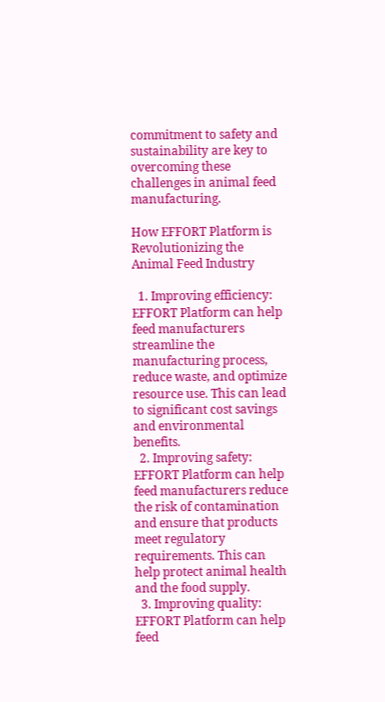commitment to safety and sustainability are key to overcoming these challenges in animal feed manufacturing.

How EFFORT Platform is Revolutionizing the Animal Feed Industry

  1. Improving efficiency: EFFORT Platform can help feed manufacturers streamline the manufacturing process, reduce waste, and optimize resource use. This can lead to significant cost savings and environmental benefits.
  2. Improving safety: EFFORT Platform can help feed manufacturers reduce the risk of contamination and ensure that products meet regulatory requirements. This can help protect animal health and the food supply.
  3. Improving quality: EFFORT Platform can help feed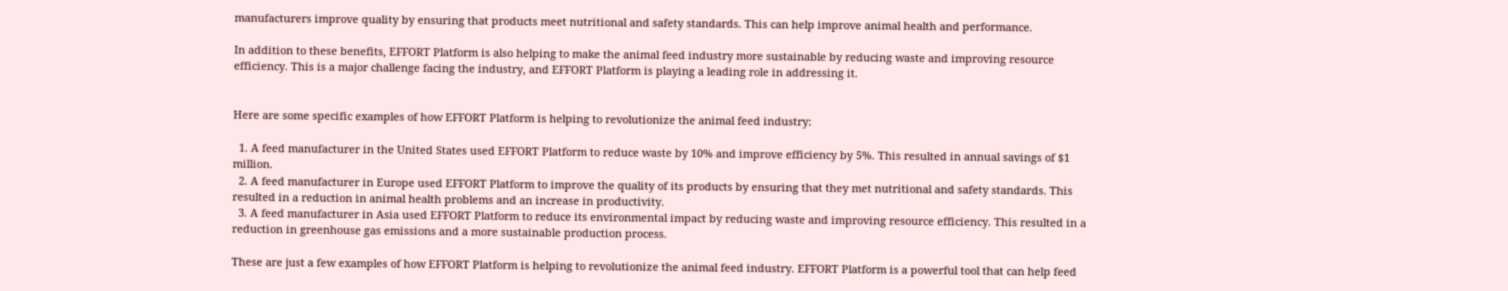manufacturers improve quality by ensuring that products meet nutritional and safety standards. This can help improve animal health and performance.

In addition to these benefits, EFFORT Platform is also helping to make the animal feed industry more sustainable by reducing waste and improving resource efficiency. This is a major challenge facing the industry, and EFFORT Platform is playing a leading role in addressing it.


Here are some specific examples of how EFFORT Platform is helping to revolutionize the animal feed industry:

  1. A feed manufacturer in the United States used EFFORT Platform to reduce waste by 10% and improve efficiency by 5%. This resulted in annual savings of $1 million.
  2. A feed manufacturer in Europe used EFFORT Platform to improve the quality of its products by ensuring that they met nutritional and safety standards. This resulted in a reduction in animal health problems and an increase in productivity.
  3. A feed manufacturer in Asia used EFFORT Platform to reduce its environmental impact by reducing waste and improving resource efficiency. This resulted in a reduction in greenhouse gas emissions and a more sustainable production process.

These are just a few examples of how EFFORT Platform is helping to revolutionize the animal feed industry. EFFORT Platform is a powerful tool that can help feed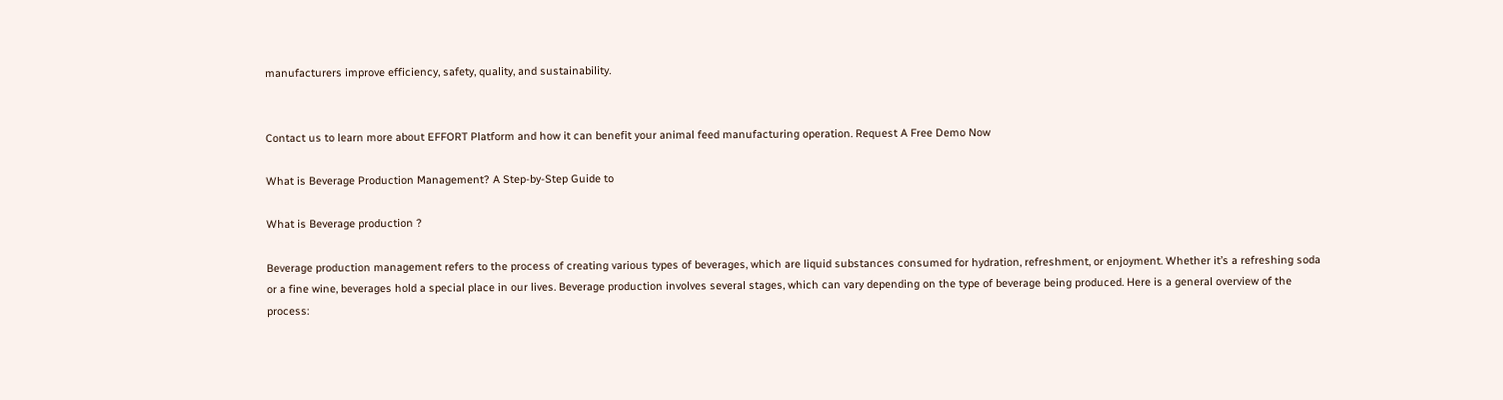manufacturers improve efficiency, safety, quality, and sustainability.


Contact us to learn more about EFFORT Platform and how it can benefit your animal feed manufacturing operation. Request A Free Demo Now

What is Beverage Production Management? A Step-by-Step Guide to

What is Beverage production ?

Beverage production management refers to the process of creating various types of beverages, which are liquid substances consumed for hydration, refreshment, or enjoyment. Whether it’s a refreshing soda or a fine wine, beverages hold a special place in our lives. Beverage production involves several stages, which can vary depending on the type of beverage being produced. Here is a general overview of the process: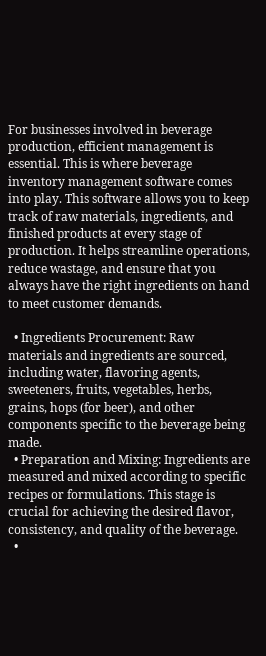For businesses involved in beverage production, efficient management is essential. This is where beverage inventory management software comes into play. This software allows you to keep track of raw materials, ingredients, and finished products at every stage of production. It helps streamline operations, reduce wastage, and ensure that you always have the right ingredients on hand to meet customer demands.

  • Ingredients Procurement: Raw materials and ingredients are sourced, including water, flavoring agents, sweeteners, fruits, vegetables, herbs, grains, hops (for beer), and other components specific to the beverage being made.
  • Preparation and Mixing: Ingredients are measured and mixed according to specific recipes or formulations. This stage is crucial for achieving the desired flavor, consistency, and quality of the beverage.
  •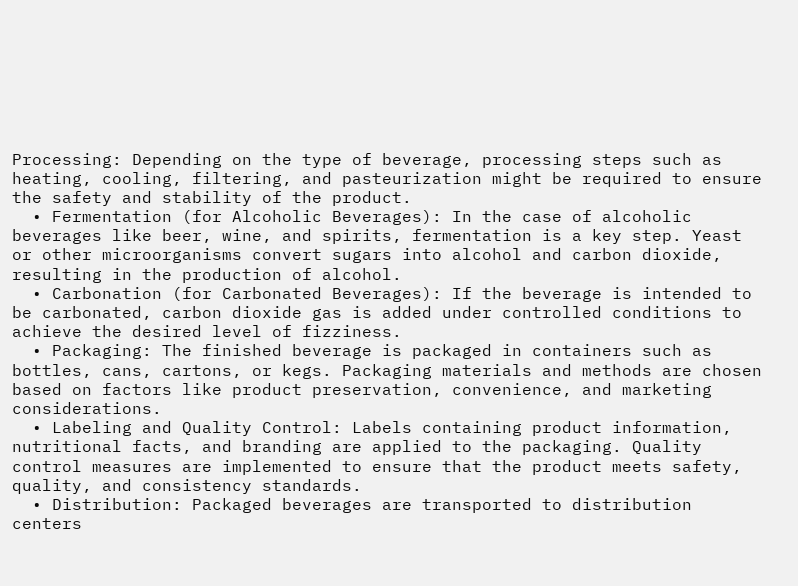Processing: Depending on the type of beverage, processing steps such as heating, cooling, filtering, and pasteurization might be required to ensure the safety and stability of the product.
  • Fermentation (for Alcoholic Beverages): In the case of alcoholic beverages like beer, wine, and spirits, fermentation is a key step. Yeast or other microorganisms convert sugars into alcohol and carbon dioxide, resulting in the production of alcohol.
  • Carbonation (for Carbonated Beverages): If the beverage is intended to be carbonated, carbon dioxide gas is added under controlled conditions to achieve the desired level of fizziness.
  • Packaging: The finished beverage is packaged in containers such as bottles, cans, cartons, or kegs. Packaging materials and methods are chosen based on factors like product preservation, convenience, and marketing considerations.
  • Labeling and Quality Control: Labels containing product information, nutritional facts, and branding are applied to the packaging. Quality control measures are implemented to ensure that the product meets safety, quality, and consistency standards.
  • Distribution: Packaged beverages are transported to distribution centers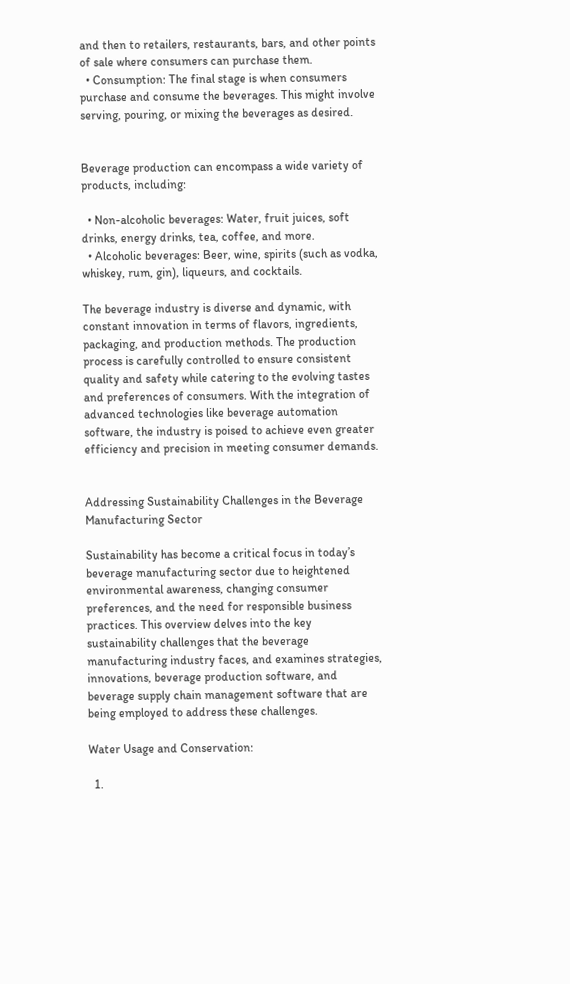and then to retailers, restaurants, bars, and other points of sale where consumers can purchase them.
  • Consumption: The final stage is when consumers purchase and consume the beverages. This might involve serving, pouring, or mixing the beverages as desired.


Beverage production can encompass a wide variety of products, including:

  • Non-alcoholic beverages: Water, fruit juices, soft drinks, energy drinks, tea, coffee, and more.
  • Alcoholic beverages: Beer, wine, spirits (such as vodka, whiskey, rum, gin), liqueurs, and cocktails.

The beverage industry is diverse and dynamic, with constant innovation in terms of flavors, ingredients, packaging, and production methods. The production process is carefully controlled to ensure consistent quality and safety while catering to the evolving tastes and preferences of consumers. With the integration of advanced technologies like beverage automation software, the industry is poised to achieve even greater efficiency and precision in meeting consumer demands.


Addressing Sustainability Challenges in the Beverage Manufacturing Sector

Sustainability has become a critical focus in today’s beverage manufacturing sector due to heightened environmental awareness, changing consumer preferences, and the need for responsible business practices. This overview delves into the key sustainability challenges that the beverage manufacturing industry faces, and examines strategies, innovations, beverage production software, and beverage supply chain management software that are being employed to address these challenges.

Water Usage and Conservation:

  1.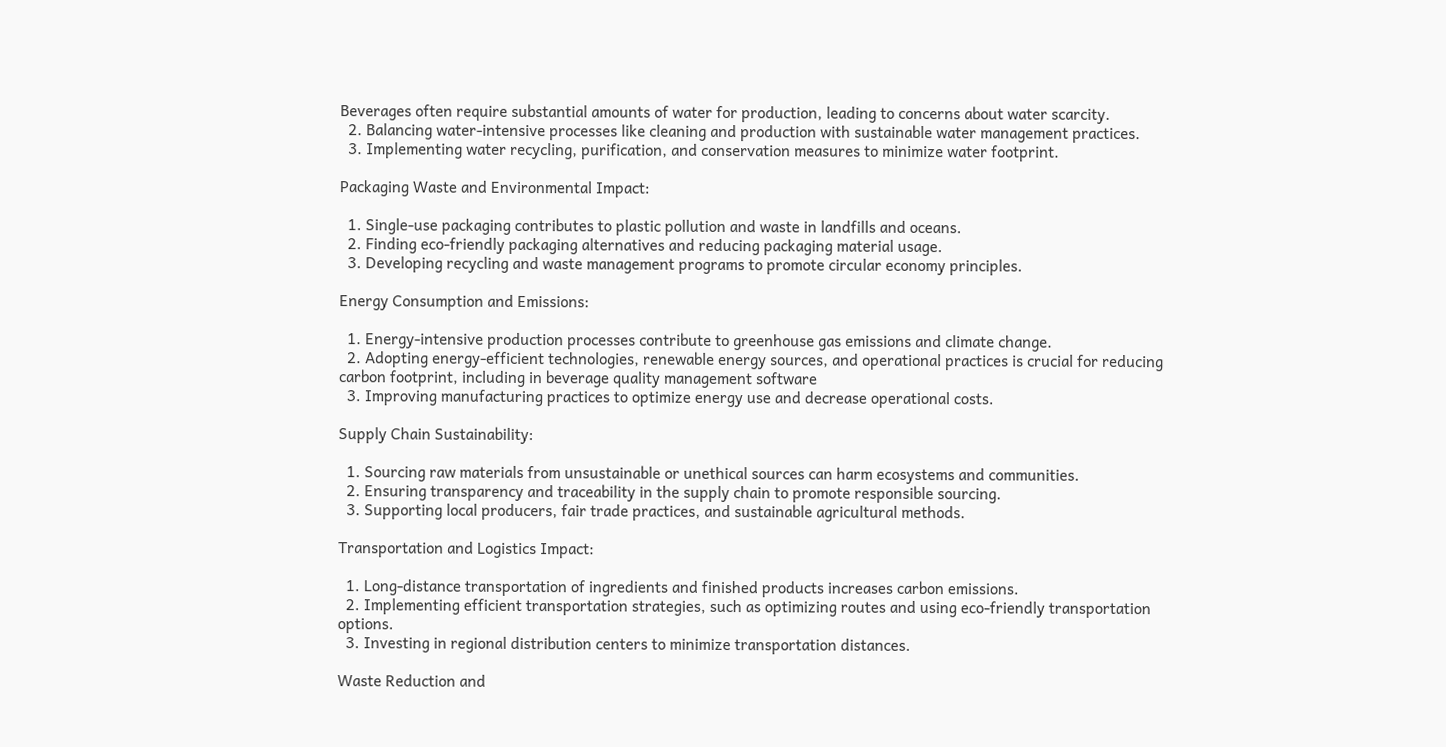Beverages often require substantial amounts of water for production, leading to concerns about water scarcity.
  2. Balancing water-intensive processes like cleaning and production with sustainable water management practices.
  3. Implementing water recycling, purification, and conservation measures to minimize water footprint.

Packaging Waste and Environmental Impact:

  1. Single-use packaging contributes to plastic pollution and waste in landfills and oceans.
  2. Finding eco-friendly packaging alternatives and reducing packaging material usage.
  3. Developing recycling and waste management programs to promote circular economy principles.

Energy Consumption and Emissions:

  1. Energy-intensive production processes contribute to greenhouse gas emissions and climate change.
  2. Adopting energy-efficient technologies, renewable energy sources, and operational practices is crucial for reducing carbon footprint, including in beverage quality management software
  3. Improving manufacturing practices to optimize energy use and decrease operational costs.

Supply Chain Sustainability:

  1. Sourcing raw materials from unsustainable or unethical sources can harm ecosystems and communities.
  2. Ensuring transparency and traceability in the supply chain to promote responsible sourcing.
  3. Supporting local producers, fair trade practices, and sustainable agricultural methods.

Transportation and Logistics Impact:

  1. Long-distance transportation of ingredients and finished products increases carbon emissions.
  2. Implementing efficient transportation strategies, such as optimizing routes and using eco-friendly transportation options.
  3. Investing in regional distribution centers to minimize transportation distances.

Waste Reduction and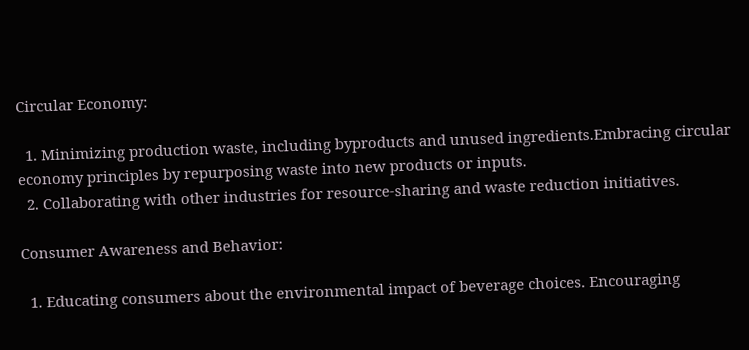Circular Economy:

  1. Minimizing production waste, including byproducts and unused ingredients.Embracing circular economy principles by repurposing waste into new products or inputs.
  2. Collaborating with other industries for resource-sharing and waste reduction initiatives.

Consumer Awareness and Behavior:

  1. Educating consumers about the environmental impact of beverage choices. Encouraging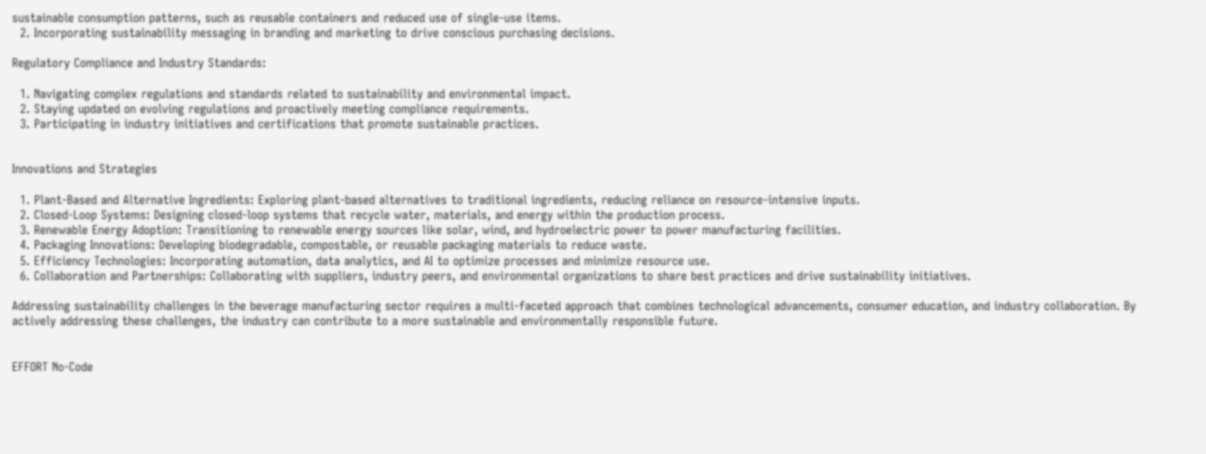sustainable consumption patterns, such as reusable containers and reduced use of single-use items.
  2. Incorporating sustainability messaging in branding and marketing to drive conscious purchasing decisions.

Regulatory Compliance and Industry Standards:

  1. Navigating complex regulations and standards related to sustainability and environmental impact.
  2. Staying updated on evolving regulations and proactively meeting compliance requirements.
  3. Participating in industry initiatives and certifications that promote sustainable practices.


Innovations and Strategies

  1. Plant-Based and Alternative Ingredients: Exploring plant-based alternatives to traditional ingredients, reducing reliance on resource-intensive inputs.
  2. Closed-Loop Systems: Designing closed-loop systems that recycle water, materials, and energy within the production process.
  3. Renewable Energy Adoption: Transitioning to renewable energy sources like solar, wind, and hydroelectric power to power manufacturing facilities.
  4. Packaging Innovations: Developing biodegradable, compostable, or reusable packaging materials to reduce waste.
  5. Efficiency Technologies: Incorporating automation, data analytics, and AI to optimize processes and minimize resource use.
  6. Collaboration and Partnerships: Collaborating with suppliers, industry peers, and environmental organizations to share best practices and drive sustainability initiatives.

Addressing sustainability challenges in the beverage manufacturing sector requires a multi-faceted approach that combines technological advancements, consumer education, and industry collaboration. By actively addressing these challenges, the industry can contribute to a more sustainable and environmentally responsible future.


EFFORT No-Code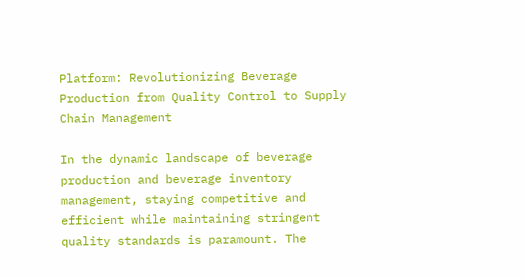Platform: Revolutionizing Beverage Production from Quality Control to Supply
Chain Management

In the dynamic landscape of beverage production and beverage inventory management, staying competitive and efficient while maintaining stringent quality standards is paramount. The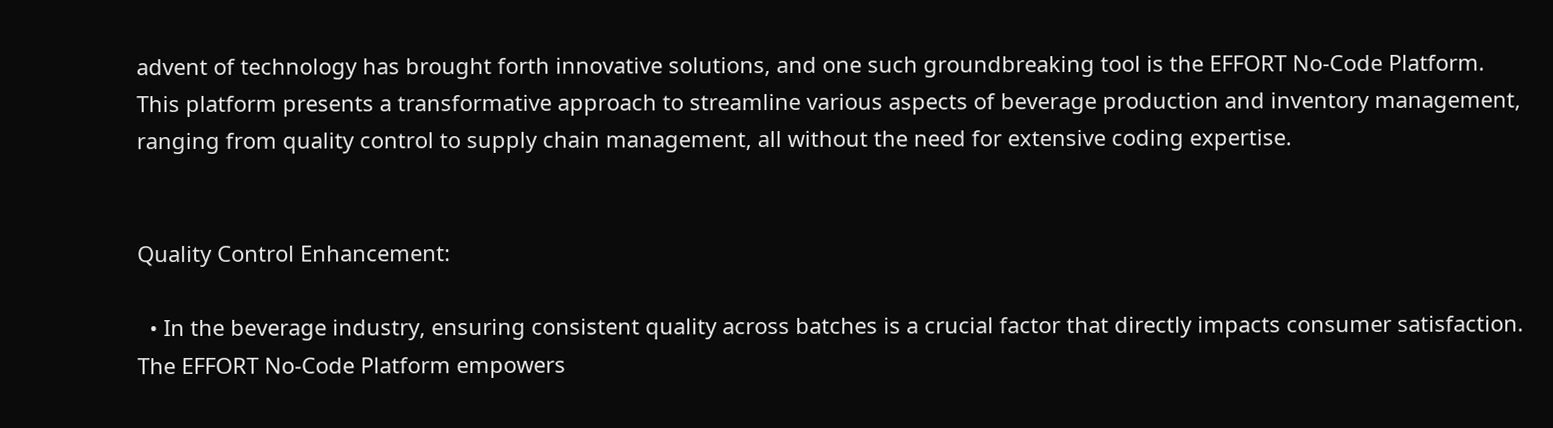advent of technology has brought forth innovative solutions, and one such groundbreaking tool is the EFFORT No-Code Platform. This platform presents a transformative approach to streamline various aspects of beverage production and inventory management, ranging from quality control to supply chain management, all without the need for extensive coding expertise.


Quality Control Enhancement:

  • In the beverage industry, ensuring consistent quality across batches is a crucial factor that directly impacts consumer satisfaction. The EFFORT No-Code Platform empowers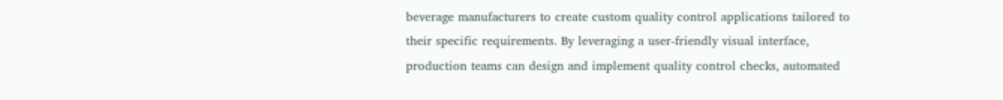beverage manufacturers to create custom quality control applications tailored to their specific requirements. By leveraging a user-friendly visual interface, production teams can design and implement quality control checks, automated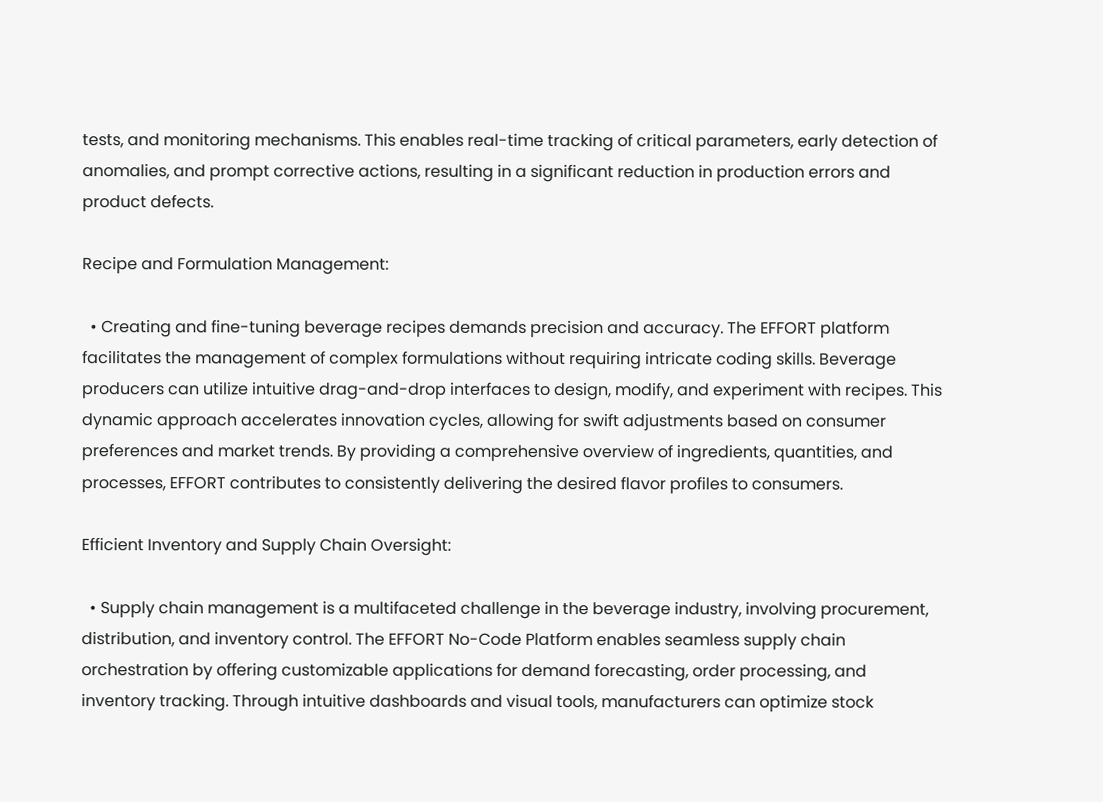tests, and monitoring mechanisms. This enables real-time tracking of critical parameters, early detection of anomalies, and prompt corrective actions, resulting in a significant reduction in production errors and product defects.

Recipe and Formulation Management:

  • Creating and fine-tuning beverage recipes demands precision and accuracy. The EFFORT platform facilitates the management of complex formulations without requiring intricate coding skills. Beverage producers can utilize intuitive drag-and-drop interfaces to design, modify, and experiment with recipes. This dynamic approach accelerates innovation cycles, allowing for swift adjustments based on consumer preferences and market trends. By providing a comprehensive overview of ingredients, quantities, and processes, EFFORT contributes to consistently delivering the desired flavor profiles to consumers.

Efficient Inventory and Supply Chain Oversight:

  • Supply chain management is a multifaceted challenge in the beverage industry, involving procurement, distribution, and inventory control. The EFFORT No-Code Platform enables seamless supply chain orchestration by offering customizable applications for demand forecasting, order processing, and inventory tracking. Through intuitive dashboards and visual tools, manufacturers can optimize stock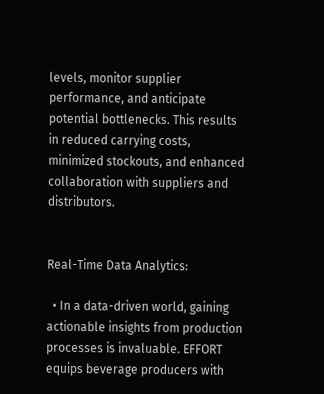levels, monitor supplier performance, and anticipate potential bottlenecks. This results in reduced carrying costs, minimized stockouts, and enhanced collaboration with suppliers and distributors.


Real-Time Data Analytics:

  • In a data-driven world, gaining actionable insights from production processes is invaluable. EFFORT equips beverage producers with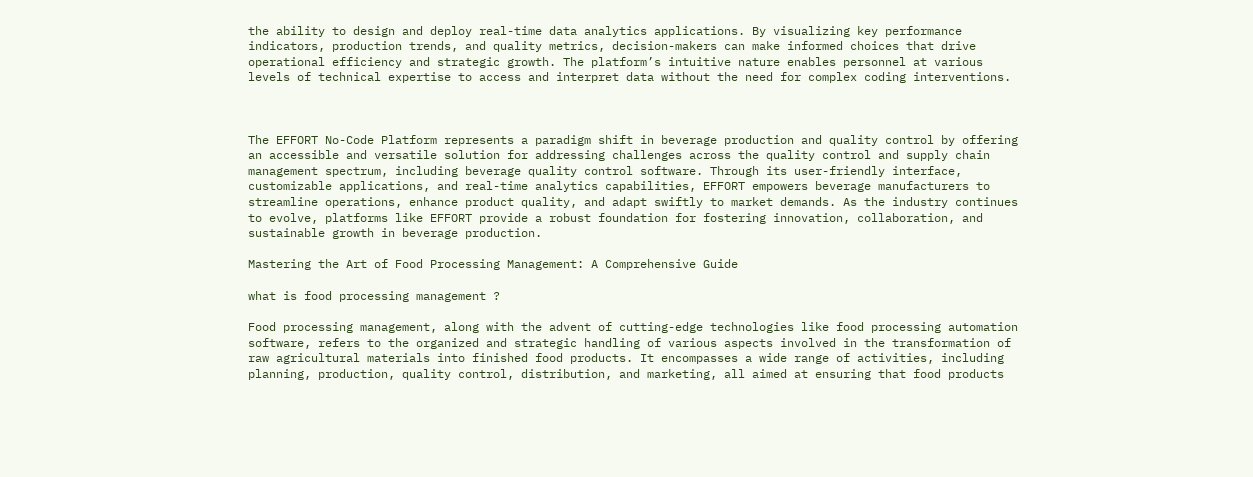the ability to design and deploy real-time data analytics applications. By visualizing key performance indicators, production trends, and quality metrics, decision-makers can make informed choices that drive operational efficiency and strategic growth. The platform’s intuitive nature enables personnel at various levels of technical expertise to access and interpret data without the need for complex coding interventions.



The EFFORT No-Code Platform represents a paradigm shift in beverage production and quality control by offering an accessible and versatile solution for addressing challenges across the quality control and supply chain management spectrum, including beverage quality control software. Through its user-friendly interface, customizable applications, and real-time analytics capabilities, EFFORT empowers beverage manufacturers to streamline operations, enhance product quality, and adapt swiftly to market demands. As the industry continues to evolve, platforms like EFFORT provide a robust foundation for fostering innovation, collaboration, and sustainable growth in beverage production.

Mastering the Art of Food Processing Management: A Comprehensive Guide

what is food processing management ?

Food processing management, along with the advent of cutting-edge technologies like food processing automation software, refers to the organized and strategic handling of various aspects involved in the transformation of raw agricultural materials into finished food products. It encompasses a wide range of activities, including planning, production, quality control, distribution, and marketing, all aimed at ensuring that food products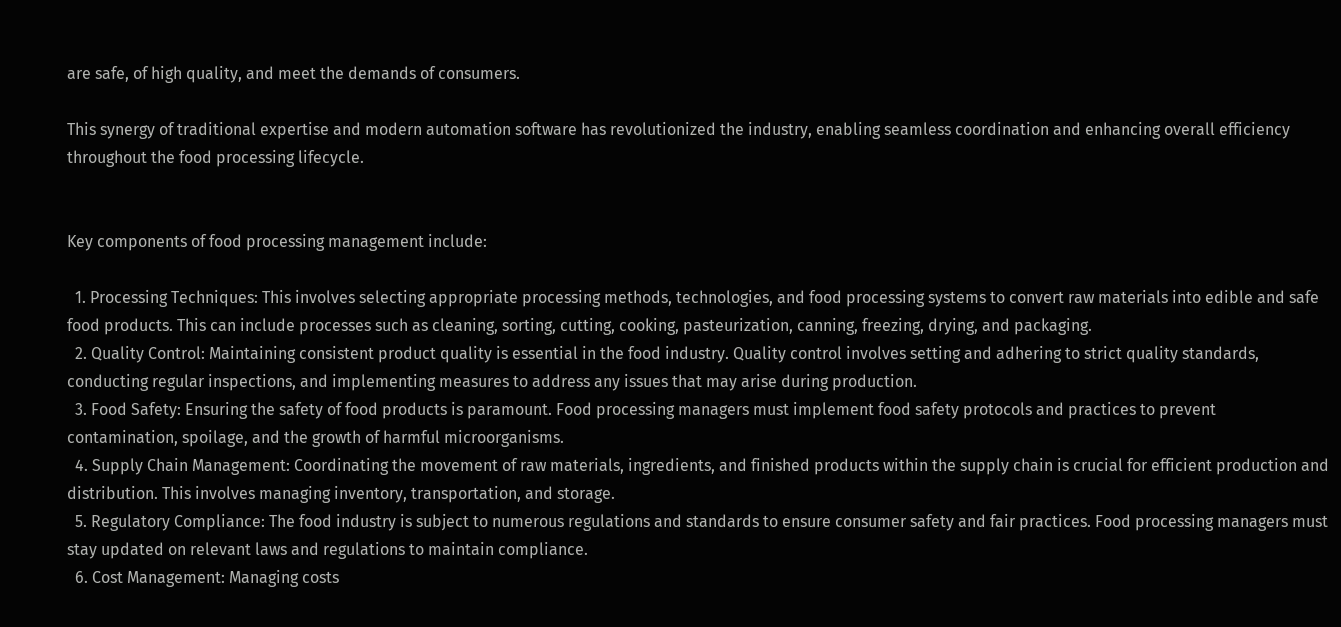are safe, of high quality, and meet the demands of consumers.

This synergy of traditional expertise and modern automation software has revolutionized the industry, enabling seamless coordination and enhancing overall efficiency throughout the food processing lifecycle.


Key components of food processing management include:

  1. Processing Techniques: This involves selecting appropriate processing methods, technologies, and food processing systems to convert raw materials into edible and safe food products. This can include processes such as cleaning, sorting, cutting, cooking, pasteurization, canning, freezing, drying, and packaging.
  2. Quality Control: Maintaining consistent product quality is essential in the food industry. Quality control involves setting and adhering to strict quality standards, conducting regular inspections, and implementing measures to address any issues that may arise during production.
  3. Food Safety: Ensuring the safety of food products is paramount. Food processing managers must implement food safety protocols and practices to prevent contamination, spoilage, and the growth of harmful microorganisms.
  4. Supply Chain Management: Coordinating the movement of raw materials, ingredients, and finished products within the supply chain is crucial for efficient production and distribution. This involves managing inventory, transportation, and storage.
  5. Regulatory Compliance: The food industry is subject to numerous regulations and standards to ensure consumer safety and fair practices. Food processing managers must stay updated on relevant laws and regulations to maintain compliance.
  6. Cost Management: Managing costs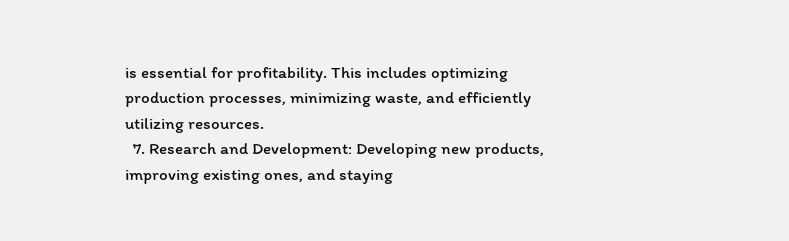is essential for profitability. This includes optimizing production processes, minimizing waste, and efficiently utilizing resources.
  7. Research and Development: Developing new products, improving existing ones, and staying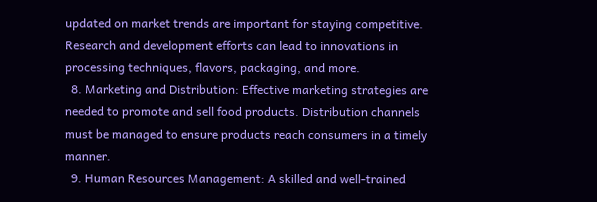updated on market trends are important for staying competitive. Research and development efforts can lead to innovations in processing techniques, flavors, packaging, and more.
  8. Marketing and Distribution: Effective marketing strategies are needed to promote and sell food products. Distribution channels must be managed to ensure products reach consumers in a timely manner.
  9. Human Resources Management: A skilled and well-trained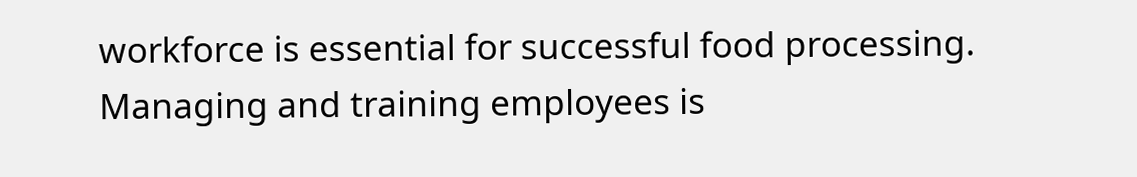workforce is essential for successful food processing. Managing and training employees is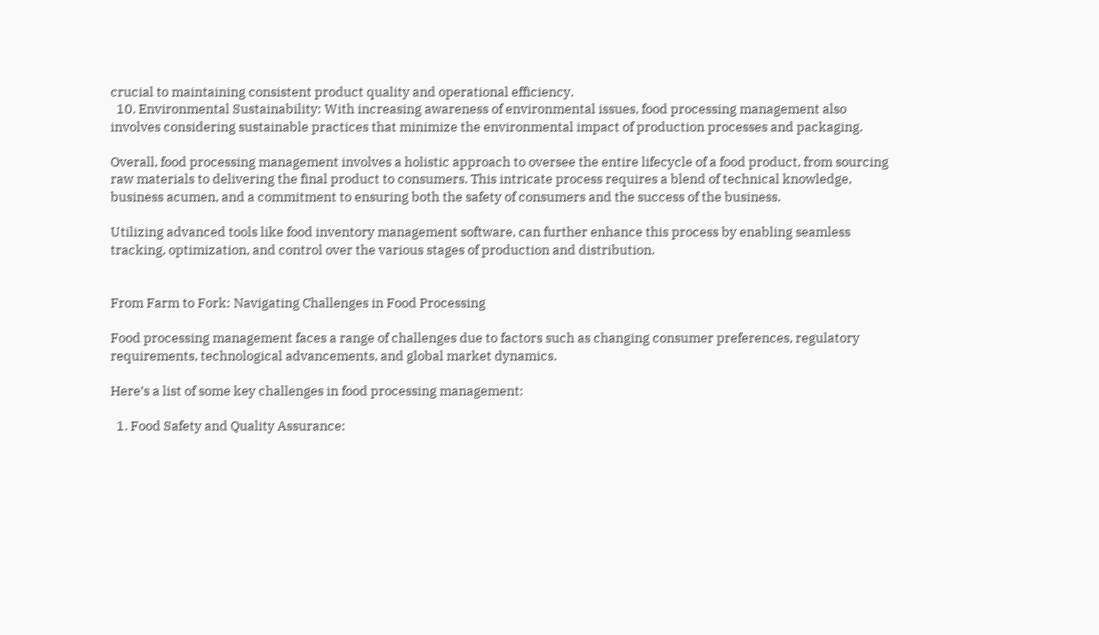crucial to maintaining consistent product quality and operational efficiency.
  10. Environmental Sustainability: With increasing awareness of environmental issues, food processing management also involves considering sustainable practices that minimize the environmental impact of production processes and packaging.

Overall, food processing management involves a holistic approach to oversee the entire lifecycle of a food product, from sourcing raw materials to delivering the final product to consumers. This intricate process requires a blend of technical knowledge, business acumen, and a commitment to ensuring both the safety of consumers and the success of the business.

Utilizing advanced tools like food inventory management software, can further enhance this process by enabling seamless tracking, optimization, and control over the various stages of production and distribution.


From Farm to Fork: Navigating Challenges in Food Processing

Food processing management faces a range of challenges due to factors such as changing consumer preferences, regulatory requirements, technological advancements, and global market dynamics.

Here’s a list of some key challenges in food processing management:

  1. Food Safety and Quality Assurance: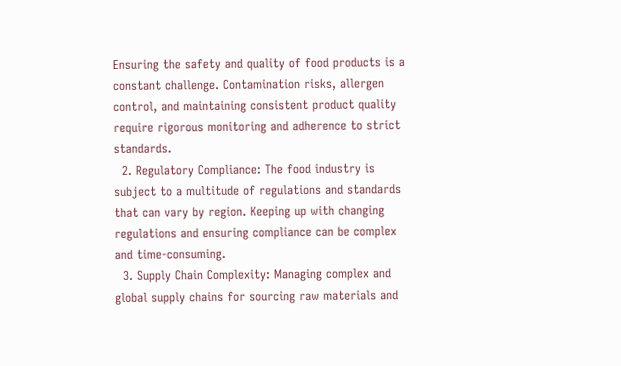Ensuring the safety and quality of food products is a constant challenge. Contamination risks, allergen control, and maintaining consistent product quality require rigorous monitoring and adherence to strict standards.
  2. Regulatory Compliance: The food industry is subject to a multitude of regulations and standards that can vary by region. Keeping up with changing regulations and ensuring compliance can be complex and time-consuming.
  3. Supply Chain Complexity: Managing complex and global supply chains for sourcing raw materials and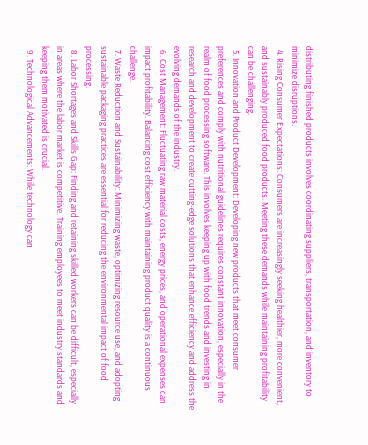distributing finished products involves coordinating suppliers, transportation, and inventory to minimize disruptions.
  4. Rising Consumer Expectations: Consumers are increasingly seeking healthier, more convenient, and sustainably produced food products. Meeting these demands while maintaining profitability can be challenging.
  5. Innovation and Product Development: Developing new products that meet consumer preferences and comply with nutritional guidelines requires constant innovation, especially in the realm of food processing software. This involves keeping up with food trends and investing in research and development to create cutting-edge solutions that enhance efficiency and address the evolving demands of the industry.
  6. Cost Management: Fluctuating raw material costs, energy prices, and operational expenses can impact profitability. Balancing cost efficiency with maintaining product quality is a continuous challenge.
  7. Waste Reduction and Sustainability: Minimizing waste, optimizing resource use, and adopting sustainable packaging practices are essential for reducing the environmental impact of food processing.
  8. Labor Shortages and Skills Gap: Finding and retaining skilled workers can be difficult, especially in areas where the labor market is competitive. Training employees to meet industry standards and keeping them motivated is crucial.
  9. Technological Advancements: While technology can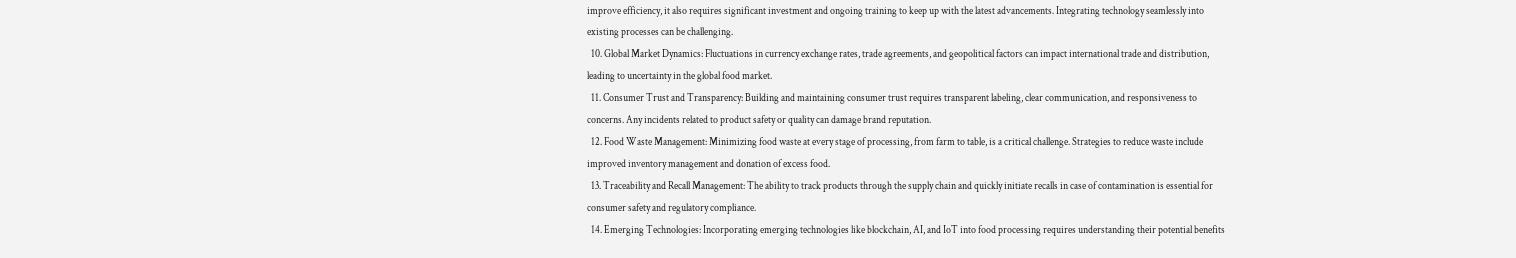improve efficiency, it also requires significant investment and ongoing training to keep up with the latest advancements. Integrating technology seamlessly into existing processes can be challenging.
  10. Global Market Dynamics: Fluctuations in currency exchange rates, trade agreements, and geopolitical factors can impact international trade and distribution, leading to uncertainty in the global food market.
  11. Consumer Trust and Transparency: Building and maintaining consumer trust requires transparent labeling, clear communication, and responsiveness to concerns. Any incidents related to product safety or quality can damage brand reputation.
  12. Food Waste Management: Minimizing food waste at every stage of processing, from farm to table, is a critical challenge. Strategies to reduce waste include improved inventory management and donation of excess food.
  13. Traceability and Recall Management: The ability to track products through the supply chain and quickly initiate recalls in case of contamination is essential for consumer safety and regulatory compliance.
  14. Emerging Technologies: Incorporating emerging technologies like blockchain, AI, and IoT into food processing requires understanding their potential benefits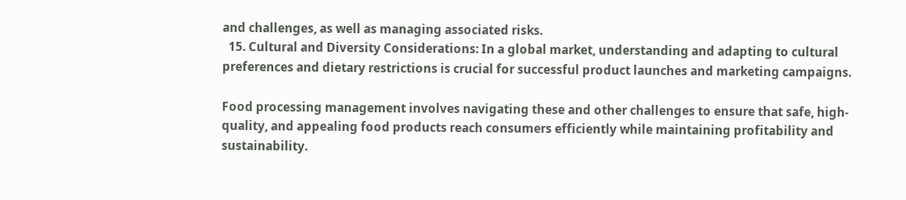and challenges, as well as managing associated risks.
  15. Cultural and Diversity Considerations: In a global market, understanding and adapting to cultural preferences and dietary restrictions is crucial for successful product launches and marketing campaigns.

Food processing management involves navigating these and other challenges to ensure that safe, high-quality, and appealing food products reach consumers efficiently while maintaining profitability and sustainability.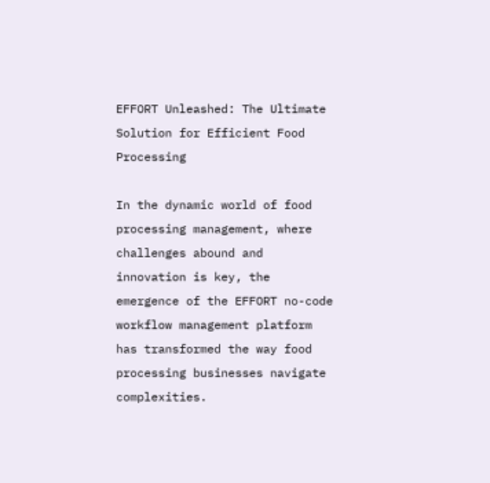EFFORT Unleashed: The Ultimate Solution for Efficient Food Processing

In the dynamic world of food processing management, where challenges abound and innovation is key, the emergence of the EFFORT no-code workflow management platform has transformed the way food processing businesses navigate complexities.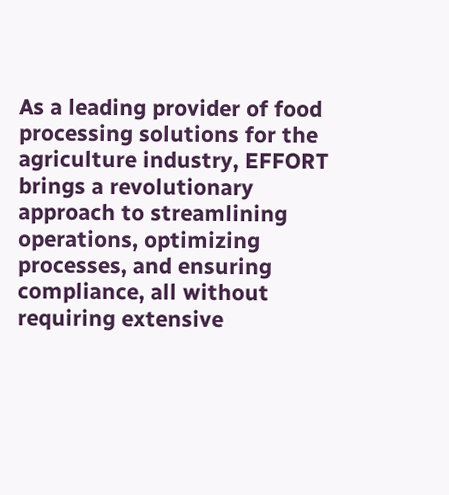As a leading provider of food processing solutions for the agriculture industry, EFFORT brings a revolutionary approach to streamlining operations, optimizing processes, and ensuring compliance, all without requiring extensive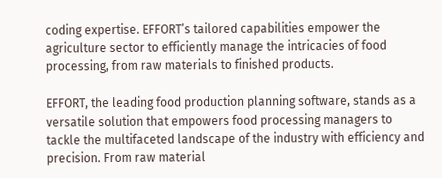coding expertise. EFFORT’s tailored capabilities empower the agriculture sector to efficiently manage the intricacies of food processing, from raw materials to finished products.

EFFORT, the leading food production planning software, stands as a versatile solution that empowers food processing managers to tackle the multifaceted landscape of the industry with efficiency and precision. From raw material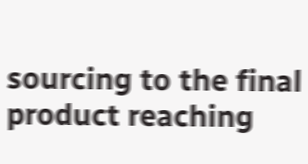sourcing to the final product reaching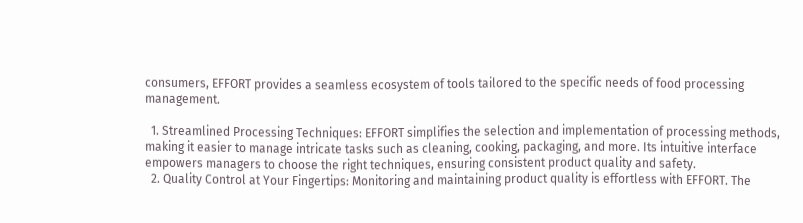consumers, EFFORT provides a seamless ecosystem of tools tailored to the specific needs of food processing management.

  1. Streamlined Processing Techniques: EFFORT simplifies the selection and implementation of processing methods, making it easier to manage intricate tasks such as cleaning, cooking, packaging, and more. Its intuitive interface empowers managers to choose the right techniques, ensuring consistent product quality and safety.
  2. Quality Control at Your Fingertips: Monitoring and maintaining product quality is effortless with EFFORT. The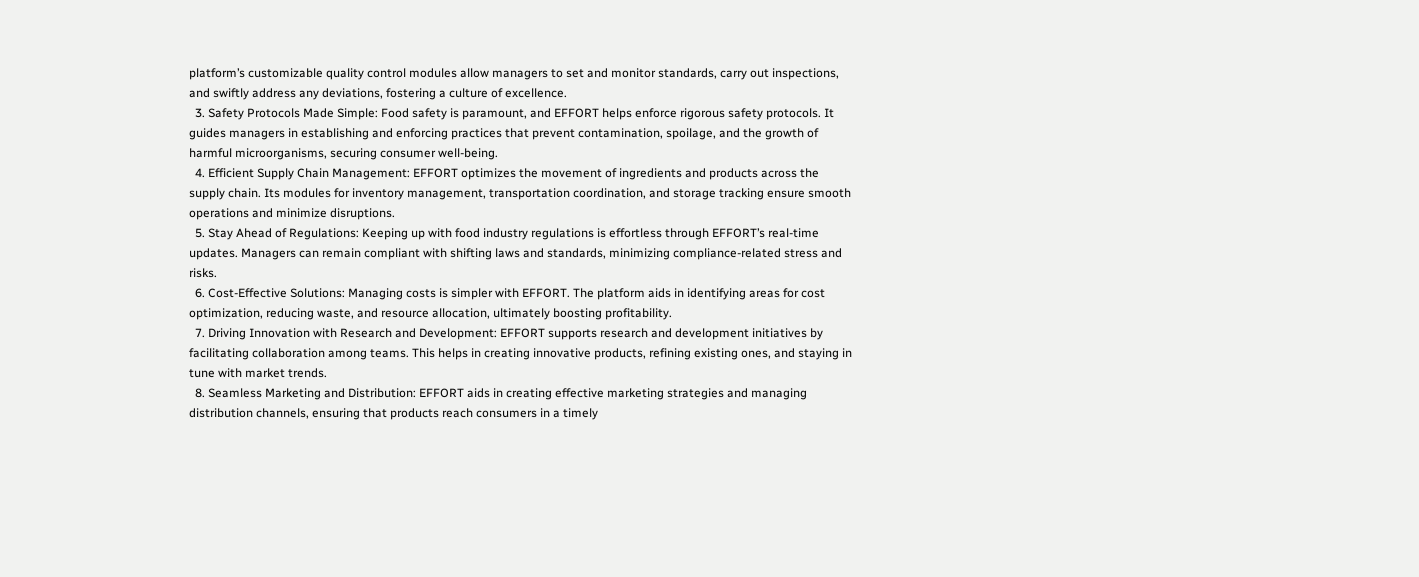platform’s customizable quality control modules allow managers to set and monitor standards, carry out inspections, and swiftly address any deviations, fostering a culture of excellence.
  3. Safety Protocols Made Simple: Food safety is paramount, and EFFORT helps enforce rigorous safety protocols. It guides managers in establishing and enforcing practices that prevent contamination, spoilage, and the growth of harmful microorganisms, securing consumer well-being.
  4. Efficient Supply Chain Management: EFFORT optimizes the movement of ingredients and products across the supply chain. Its modules for inventory management, transportation coordination, and storage tracking ensure smooth operations and minimize disruptions.
  5. Stay Ahead of Regulations: Keeping up with food industry regulations is effortless through EFFORT’s real-time updates. Managers can remain compliant with shifting laws and standards, minimizing compliance-related stress and risks.
  6. Cost-Effective Solutions: Managing costs is simpler with EFFORT. The platform aids in identifying areas for cost optimization, reducing waste, and resource allocation, ultimately boosting profitability.
  7. Driving Innovation with Research and Development: EFFORT supports research and development initiatives by facilitating collaboration among teams. This helps in creating innovative products, refining existing ones, and staying in tune with market trends.
  8. Seamless Marketing and Distribution: EFFORT aids in creating effective marketing strategies and managing distribution channels, ensuring that products reach consumers in a timely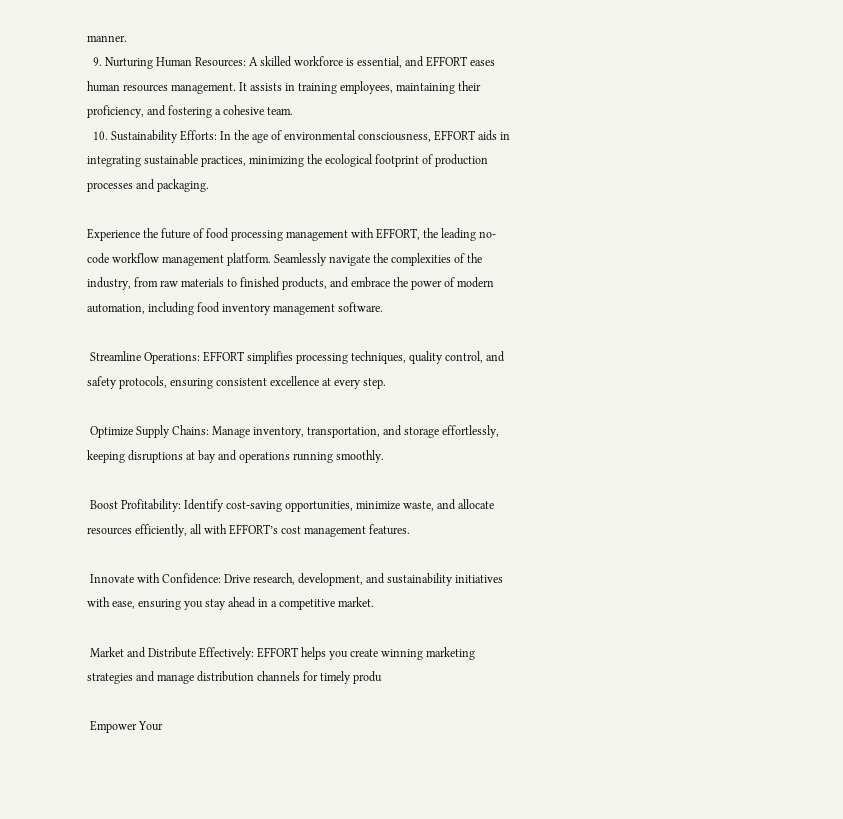manner.
  9. Nurturing Human Resources: A skilled workforce is essential, and EFFORT eases human resources management. It assists in training employees, maintaining their proficiency, and fostering a cohesive team.
  10. Sustainability Efforts: In the age of environmental consciousness, EFFORT aids in integrating sustainable practices, minimizing the ecological footprint of production processes and packaging.

Experience the future of food processing management with EFFORT, the leading no-code workflow management platform. Seamlessly navigate the complexities of the industry, from raw materials to finished products, and embrace the power of modern automation, including food inventory management software.

 Streamline Operations: EFFORT simplifies processing techniques, quality control, and safety protocols, ensuring consistent excellence at every step.

 Optimize Supply Chains: Manage inventory, transportation, and storage effortlessly, keeping disruptions at bay and operations running smoothly.

 Boost Profitability: Identify cost-saving opportunities, minimize waste, and allocate resources efficiently, all with EFFORT’s cost management features.

 Innovate with Confidence: Drive research, development, and sustainability initiatives with ease, ensuring you stay ahead in a competitive market.

 Market and Distribute Effectively: EFFORT helps you create winning marketing strategies and manage distribution channels for timely produ

 Empower Your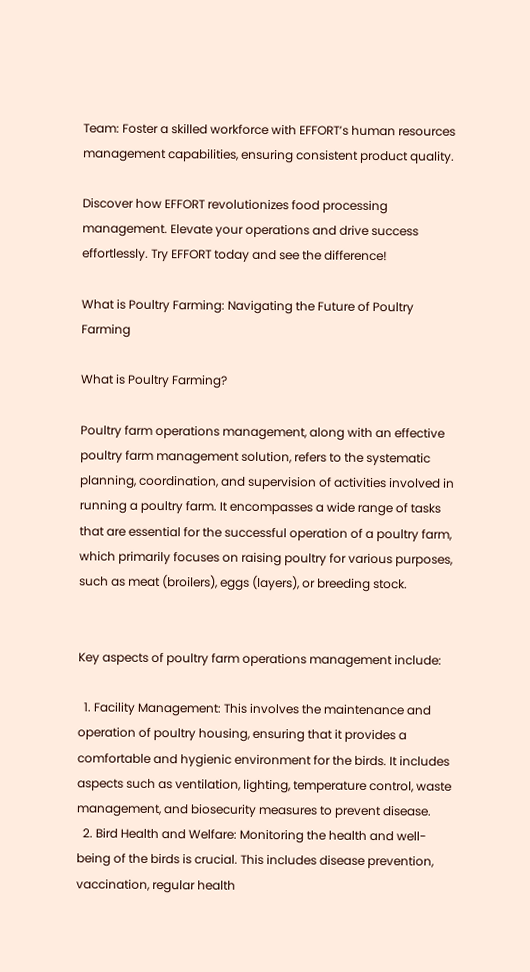Team: Foster a skilled workforce with EFFORT’s human resources management capabilities, ensuring consistent product quality.

Discover how EFFORT revolutionizes food processing management. Elevate your operations and drive success effortlessly. Try EFFORT today and see the difference!

What is Poultry Farming: Navigating the Future of Poultry Farming

What is Poultry Farming?

Poultry farm operations management, along with an effective poultry farm management solution, refers to the systematic planning, coordination, and supervision of activities involved in running a poultry farm. It encompasses a wide range of tasks that are essential for the successful operation of a poultry farm, which primarily focuses on raising poultry for various purposes, such as meat (broilers), eggs (layers), or breeding stock.


Key aspects of poultry farm operations management include:

  1. Facility Management: This involves the maintenance and operation of poultry housing, ensuring that it provides a comfortable and hygienic environment for the birds. It includes aspects such as ventilation, lighting, temperature control, waste management, and biosecurity measures to prevent disease.
  2. Bird Health and Welfare: Monitoring the health and well-being of the birds is crucial. This includes disease prevention, vaccination, regular health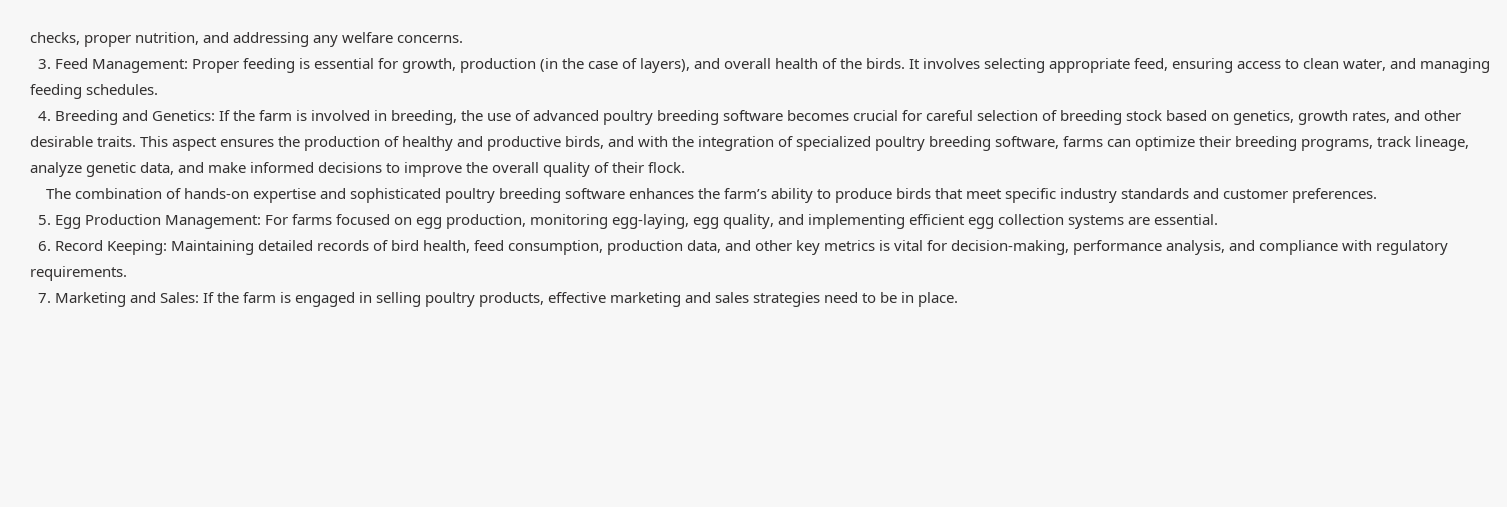checks, proper nutrition, and addressing any welfare concerns.
  3. Feed Management: Proper feeding is essential for growth, production (in the case of layers), and overall health of the birds. It involves selecting appropriate feed, ensuring access to clean water, and managing feeding schedules.
  4. Breeding and Genetics: If the farm is involved in breeding, the use of advanced poultry breeding software becomes crucial for careful selection of breeding stock based on genetics, growth rates, and other desirable traits. This aspect ensures the production of healthy and productive birds, and with the integration of specialized poultry breeding software, farms can optimize their breeding programs, track lineage, analyze genetic data, and make informed decisions to improve the overall quality of their flock.
    The combination of hands-on expertise and sophisticated poultry breeding software enhances the farm’s ability to produce birds that meet specific industry standards and customer preferences.
  5. Egg Production Management: For farms focused on egg production, monitoring egg-laying, egg quality, and implementing efficient egg collection systems are essential.
  6. Record Keeping: Maintaining detailed records of bird health, feed consumption, production data, and other key metrics is vital for decision-making, performance analysis, and compliance with regulatory requirements.
  7. Marketing and Sales: If the farm is engaged in selling poultry products, effective marketing and sales strategies need to be in place.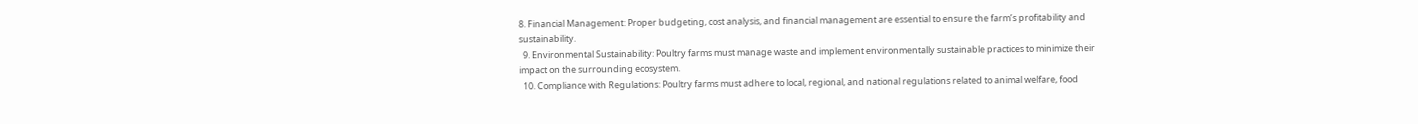8. Financial Management: Proper budgeting, cost analysis, and financial management are essential to ensure the farm’s profitability and sustainability.
  9. Environmental Sustainability: Poultry farms must manage waste and implement environmentally sustainable practices to minimize their impact on the surrounding ecosystem.
  10. Compliance with Regulations: Poultry farms must adhere to local, regional, and national regulations related to animal welfare, food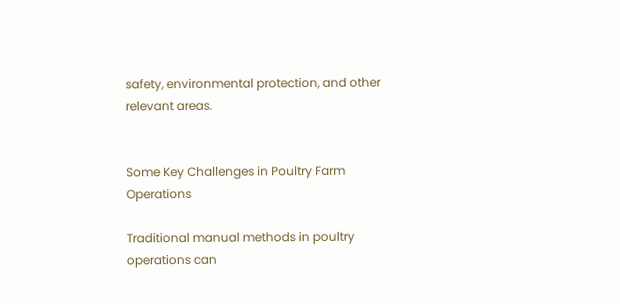safety, environmental protection, and other relevant areas.


Some Key Challenges in Poultry Farm Operations

Traditional manual methods in poultry operations can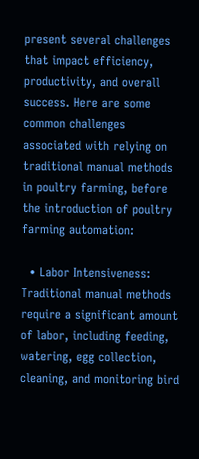present several challenges that impact efficiency, productivity, and overall success. Here are some common challenges associated with relying on traditional manual methods in poultry farming, before the introduction of poultry farming automation:

  • Labor Intensiveness: Traditional manual methods require a significant amount of labor, including feeding, watering, egg collection, cleaning, and monitoring bird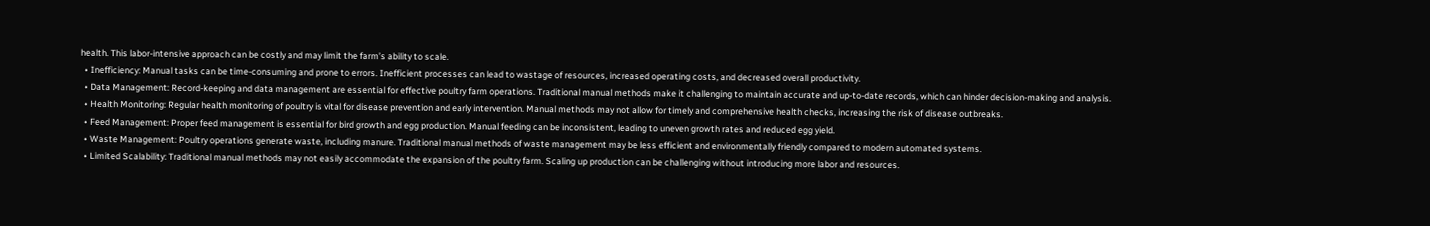health. This labor-intensive approach can be costly and may limit the farm’s ability to scale.
  • Inefficiency: Manual tasks can be time-consuming and prone to errors. Inefficient processes can lead to wastage of resources, increased operating costs, and decreased overall productivity.
  • Data Management: Record-keeping and data management are essential for effective poultry farm operations. Traditional manual methods make it challenging to maintain accurate and up-to-date records, which can hinder decision-making and analysis.
  • Health Monitoring: Regular health monitoring of poultry is vital for disease prevention and early intervention. Manual methods may not allow for timely and comprehensive health checks, increasing the risk of disease outbreaks.
  • Feed Management: Proper feed management is essential for bird growth and egg production. Manual feeding can be inconsistent, leading to uneven growth rates and reduced egg yield.
  • Waste Management: Poultry operations generate waste, including manure. Traditional manual methods of waste management may be less efficient and environmentally friendly compared to modern automated systems.
  • Limited Scalability: Traditional manual methods may not easily accommodate the expansion of the poultry farm. Scaling up production can be challenging without introducing more labor and resources.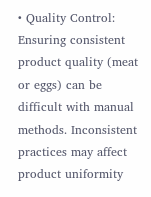• Quality Control: Ensuring consistent product quality (meat or eggs) can be difficult with manual methods. Inconsistent practices may affect product uniformity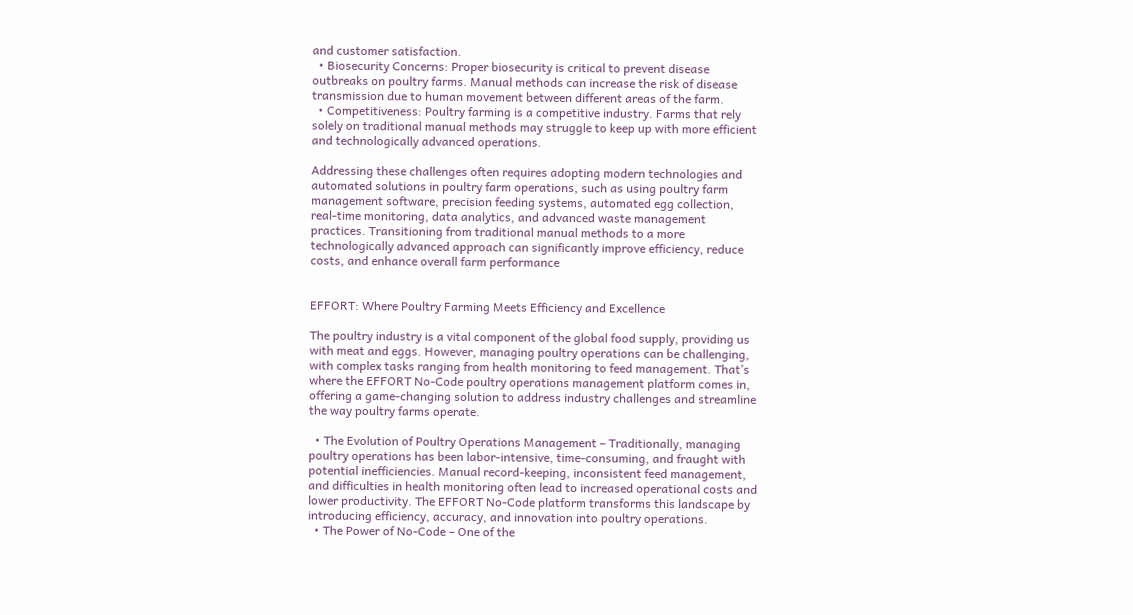and customer satisfaction.
  • Biosecurity Concerns: Proper biosecurity is critical to prevent disease outbreaks on poultry farms. Manual methods can increase the risk of disease transmission due to human movement between different areas of the farm.
  • Competitiveness: Poultry farming is a competitive industry. Farms that rely solely on traditional manual methods may struggle to keep up with more efficient and technologically advanced operations.

Addressing these challenges often requires adopting modern technologies and automated solutions in poultry farm operations, such as using poultry farm management software, precision feeding systems, automated egg collection, real-time monitoring, data analytics, and advanced waste management practices. Transitioning from traditional manual methods to a more technologically advanced approach can significantly improve efficiency, reduce costs, and enhance overall farm performance


EFFORT: Where Poultry Farming Meets Efficiency and Excellence

The poultry industry is a vital component of the global food supply, providing us with meat and eggs. However, managing poultry operations can be challenging, with complex tasks ranging from health monitoring to feed management. That’s where the EFFORT No-Code poultry operations management platform comes in, offering a game-changing solution to address industry challenges and streamline the way poultry farms operate.

  • The Evolution of Poultry Operations Management – Traditionally, managing poultry operations has been labor-intensive, time-consuming, and fraught with potential inefficiencies. Manual record-keeping, inconsistent feed management, and difficulties in health monitoring often lead to increased operational costs and lower productivity. The EFFORT No-Code platform transforms this landscape by introducing efficiency, accuracy, and innovation into poultry operations.
  • The Power of No-Code – One of the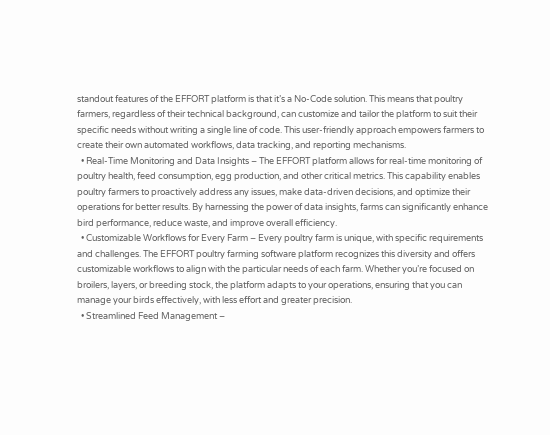standout features of the EFFORT platform is that it’s a No-Code solution. This means that poultry farmers, regardless of their technical background, can customize and tailor the platform to suit their specific needs without writing a single line of code. This user-friendly approach empowers farmers to create their own automated workflows, data tracking, and reporting mechanisms.
  • Real-Time Monitoring and Data Insights – The EFFORT platform allows for real-time monitoring of poultry health, feed consumption, egg production, and other critical metrics. This capability enables poultry farmers to proactively address any issues, make data-driven decisions, and optimize their operations for better results. By harnessing the power of data insights, farms can significantly enhance bird performance, reduce waste, and improve overall efficiency.
  • Customizable Workflows for Every Farm – Every poultry farm is unique, with specific requirements and challenges. The EFFORT poultry farming software platform recognizes this diversity and offers customizable workflows to align with the particular needs of each farm. Whether you’re focused on broilers, layers, or breeding stock, the platform adapts to your operations, ensuring that you can manage your birds effectively, with less effort and greater precision.
  • Streamlined Feed Management –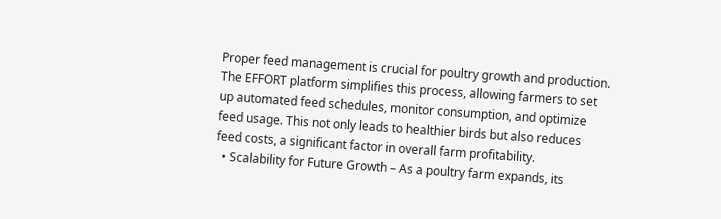Proper feed management is crucial for poultry growth and production. The EFFORT platform simplifies this process, allowing farmers to set up automated feed schedules, monitor consumption, and optimize feed usage. This not only leads to healthier birds but also reduces feed costs, a significant factor in overall farm profitability.
  • Scalability for Future Growth – As a poultry farm expands, its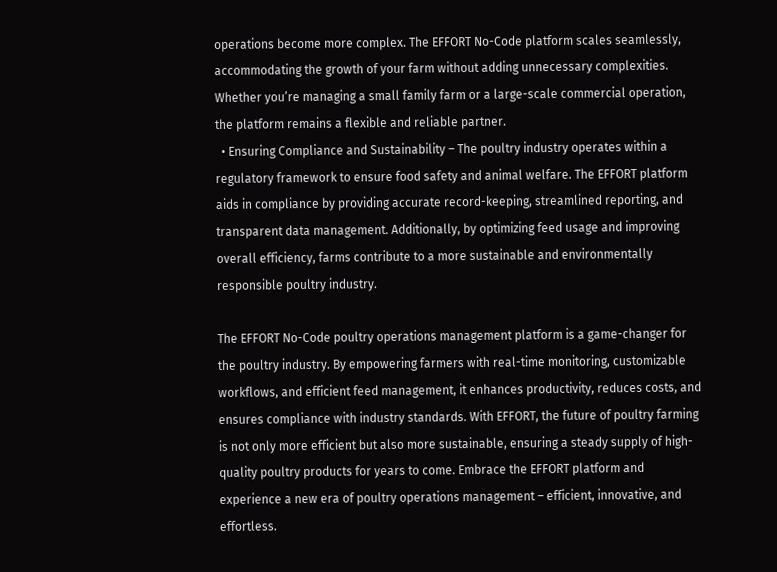operations become more complex. The EFFORT No-Code platform scales seamlessly, accommodating the growth of your farm without adding unnecessary complexities. Whether you’re managing a small family farm or a large-scale commercial operation, the platform remains a flexible and reliable partner.
  • Ensuring Compliance and Sustainability – The poultry industry operates within a regulatory framework to ensure food safety and animal welfare. The EFFORT platform aids in compliance by providing accurate record-keeping, streamlined reporting, and transparent data management. Additionally, by optimizing feed usage and improving overall efficiency, farms contribute to a more sustainable and environmentally responsible poultry industry.

The EFFORT No-Code poultry operations management platform is a game-changer for the poultry industry. By empowering farmers with real-time monitoring, customizable workflows, and efficient feed management, it enhances productivity, reduces costs, and ensures compliance with industry standards. With EFFORT, the future of poultry farming is not only more efficient but also more sustainable, ensuring a steady supply of high-quality poultry products for years to come. Embrace the EFFORT platform and experience a new era of poultry operations management – efficient, innovative, and effortless.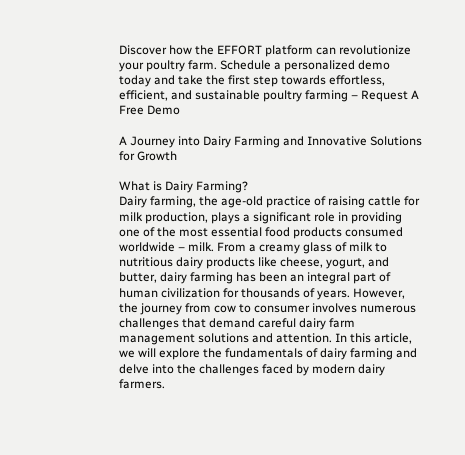Discover how the EFFORT platform can revolutionize your poultry farm. Schedule a personalized demo today and take the first step towards effortless, efficient, and sustainable poultry farming – Request A Free Demo

A Journey into Dairy Farming and Innovative Solutions for Growth

What is Dairy Farming?
Dairy farming, the age-old practice of raising cattle for milk production, plays a significant role in providing one of the most essential food products consumed worldwide – milk. From a creamy glass of milk to nutritious dairy products like cheese, yogurt, and butter, dairy farming has been an integral part of human civilization for thousands of years. However, the journey from cow to consumer involves numerous challenges that demand careful dairy farm management solutions and attention. In this article, we will explore the fundamentals of dairy farming and delve into the challenges faced by modern dairy farmers.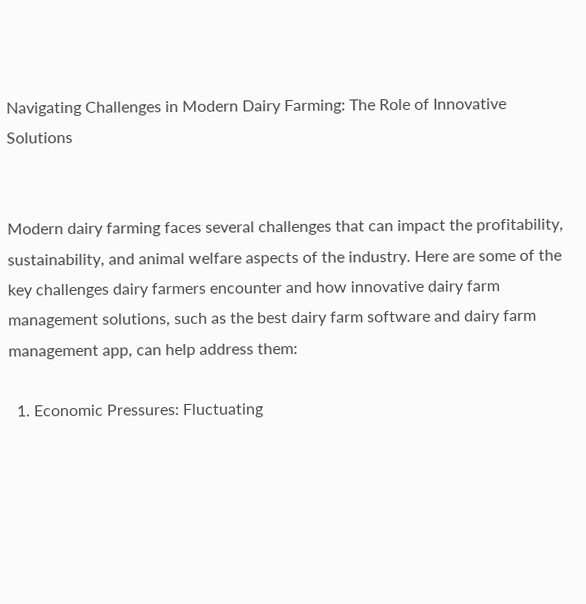Navigating Challenges in Modern Dairy Farming: The Role of Innovative Solutions


Modern dairy farming faces several challenges that can impact the profitability, sustainability, and animal welfare aspects of the industry. Here are some of the key challenges dairy farmers encounter and how innovative dairy farm management solutions, such as the best dairy farm software and dairy farm management app, can help address them:

  1. Economic Pressures: Fluctuating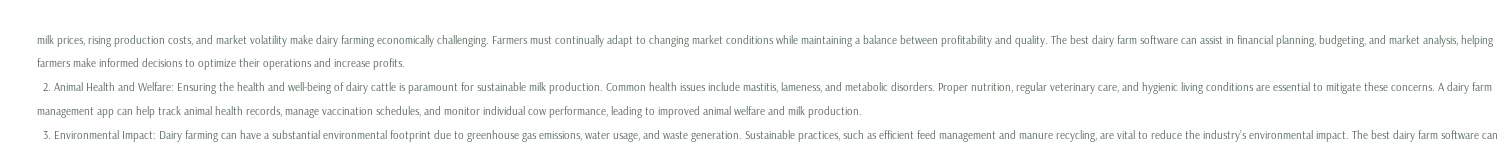milk prices, rising production costs, and market volatility make dairy farming economically challenging. Farmers must continually adapt to changing market conditions while maintaining a balance between profitability and quality. The best dairy farm software can assist in financial planning, budgeting, and market analysis, helping farmers make informed decisions to optimize their operations and increase profits.
  2. Animal Health and Welfare: Ensuring the health and well-being of dairy cattle is paramount for sustainable milk production. Common health issues include mastitis, lameness, and metabolic disorders. Proper nutrition, regular veterinary care, and hygienic living conditions are essential to mitigate these concerns. A dairy farm management app can help track animal health records, manage vaccination schedules, and monitor individual cow performance, leading to improved animal welfare and milk production.
  3. Environmental Impact: Dairy farming can have a substantial environmental footprint due to greenhouse gas emissions, water usage, and waste generation. Sustainable practices, such as efficient feed management and manure recycling, are vital to reduce the industry’s environmental impact. The best dairy farm software can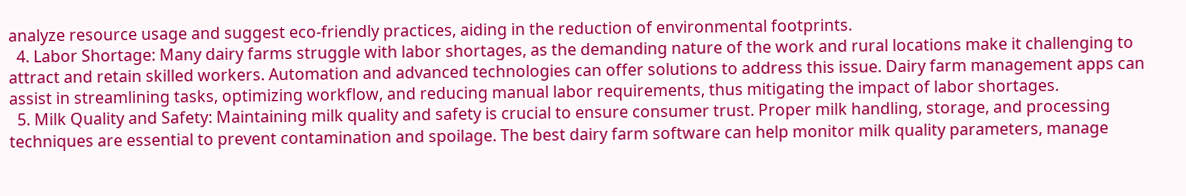analyze resource usage and suggest eco-friendly practices, aiding in the reduction of environmental footprints.
  4. Labor Shortage: Many dairy farms struggle with labor shortages, as the demanding nature of the work and rural locations make it challenging to attract and retain skilled workers. Automation and advanced technologies can offer solutions to address this issue. Dairy farm management apps can assist in streamlining tasks, optimizing workflow, and reducing manual labor requirements, thus mitigating the impact of labor shortages.
  5. Milk Quality and Safety: Maintaining milk quality and safety is crucial to ensure consumer trust. Proper milk handling, storage, and processing techniques are essential to prevent contamination and spoilage. The best dairy farm software can help monitor milk quality parameters, manage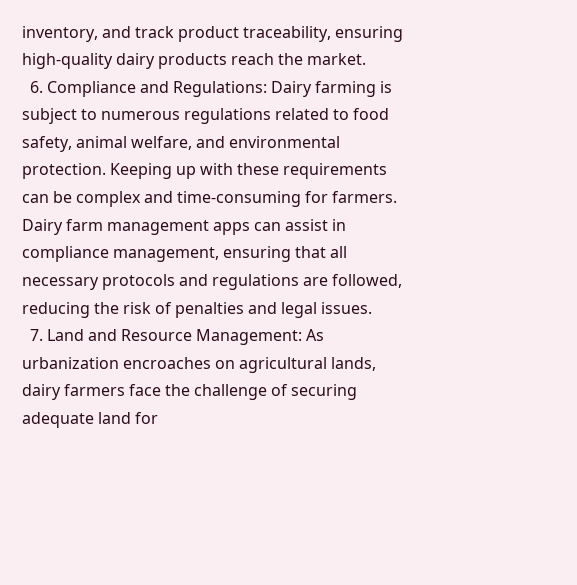inventory, and track product traceability, ensuring high-quality dairy products reach the market.
  6. Compliance and Regulations: Dairy farming is subject to numerous regulations related to food safety, animal welfare, and environmental protection. Keeping up with these requirements can be complex and time-consuming for farmers. Dairy farm management apps can assist in compliance management, ensuring that all necessary protocols and regulations are followed, reducing the risk of penalties and legal issues.
  7. Land and Resource Management: As urbanization encroaches on agricultural lands, dairy farmers face the challenge of securing adequate land for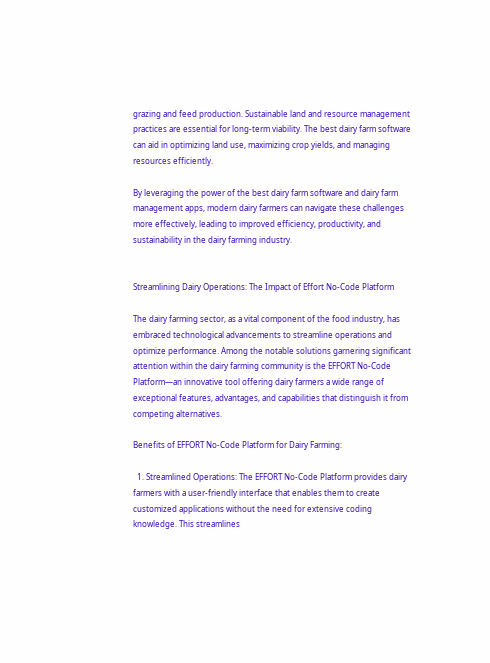grazing and feed production. Sustainable land and resource management practices are essential for long-term viability. The best dairy farm software can aid in optimizing land use, maximizing crop yields, and managing resources efficiently.

By leveraging the power of the best dairy farm software and dairy farm management apps, modern dairy farmers can navigate these challenges more effectively, leading to improved efficiency, productivity, and sustainability in the dairy farming industry.


Streamlining Dairy Operations: The Impact of Effort No-Code Platform

The dairy farming sector, as a vital component of the food industry, has embraced technological advancements to streamline operations and optimize performance. Among the notable solutions garnering significant attention within the dairy farming community is the EFFORT No-Code Platform—an innovative tool offering dairy farmers a wide range of exceptional features, advantages, and capabilities that distinguish it from competing alternatives.

Benefits of EFFORT No-Code Platform for Dairy Farming:

  1. Streamlined Operations: The EFFORT No-Code Platform provides dairy farmers with a user-friendly interface that enables them to create customized applications without the need for extensive coding knowledge. This streamlines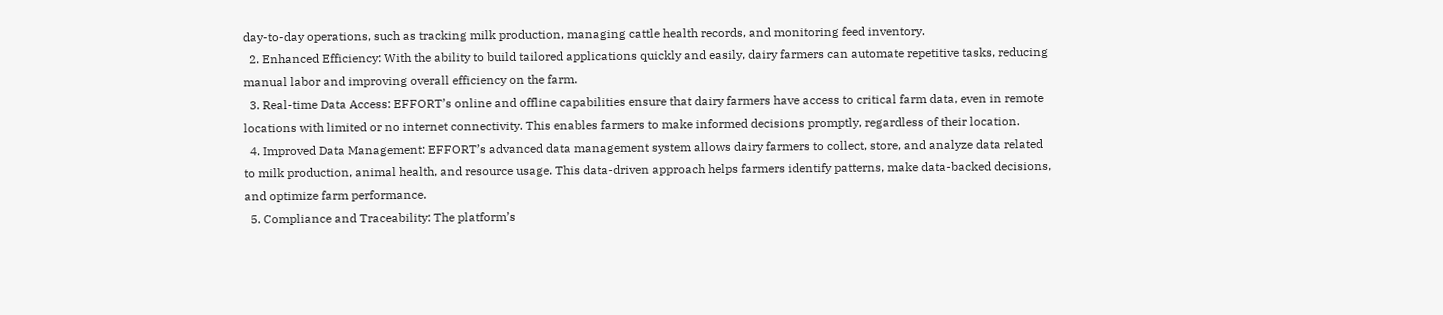day-to-day operations, such as tracking milk production, managing cattle health records, and monitoring feed inventory.
  2. Enhanced Efficiency: With the ability to build tailored applications quickly and easily, dairy farmers can automate repetitive tasks, reducing manual labor and improving overall efficiency on the farm.
  3. Real-time Data Access: EFFORT’s online and offline capabilities ensure that dairy farmers have access to critical farm data, even in remote locations with limited or no internet connectivity. This enables farmers to make informed decisions promptly, regardless of their location.
  4. Improved Data Management: EFFORT’s advanced data management system allows dairy farmers to collect, store, and analyze data related to milk production, animal health, and resource usage. This data-driven approach helps farmers identify patterns, make data-backed decisions, and optimize farm performance.
  5. Compliance and Traceability: The platform’s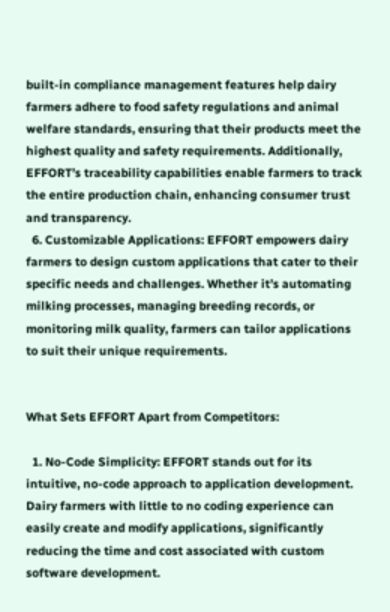built-in compliance management features help dairy farmers adhere to food safety regulations and animal welfare standards, ensuring that their products meet the highest quality and safety requirements. Additionally, EFFORT’s traceability capabilities enable farmers to track the entire production chain, enhancing consumer trust and transparency.
  6. Customizable Applications: EFFORT empowers dairy farmers to design custom applications that cater to their specific needs and challenges. Whether it’s automating milking processes, managing breeding records, or monitoring milk quality, farmers can tailor applications to suit their unique requirements.


What Sets EFFORT Apart from Competitors:

  1. No-Code Simplicity: EFFORT stands out for its intuitive, no-code approach to application development. Dairy farmers with little to no coding experience can easily create and modify applications, significantly reducing the time and cost associated with custom software development.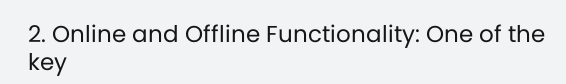2. Online and Offline Functionality: One of the key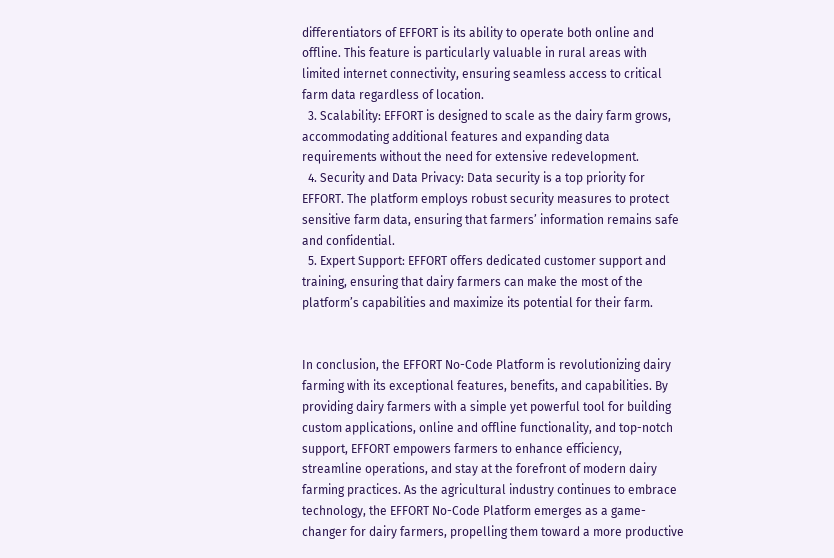differentiators of EFFORT is its ability to operate both online and offline. This feature is particularly valuable in rural areas with limited internet connectivity, ensuring seamless access to critical farm data regardless of location.
  3. Scalability: EFFORT is designed to scale as the dairy farm grows, accommodating additional features and expanding data requirements without the need for extensive redevelopment.
  4. Security and Data Privacy: Data security is a top priority for EFFORT. The platform employs robust security measures to protect sensitive farm data, ensuring that farmers’ information remains safe and confidential.
  5. Expert Support: EFFORT offers dedicated customer support and training, ensuring that dairy farmers can make the most of the platform’s capabilities and maximize its potential for their farm.


In conclusion, the EFFORT No-Code Platform is revolutionizing dairy farming with its exceptional features, benefits, and capabilities. By providing dairy farmers with a simple yet powerful tool for building custom applications, online and offline functionality, and top-notch support, EFFORT empowers farmers to enhance efficiency, streamline operations, and stay at the forefront of modern dairy farming practices. As the agricultural industry continues to embrace technology, the EFFORT No-Code Platform emerges as a game-changer for dairy farmers, propelling them toward a more productive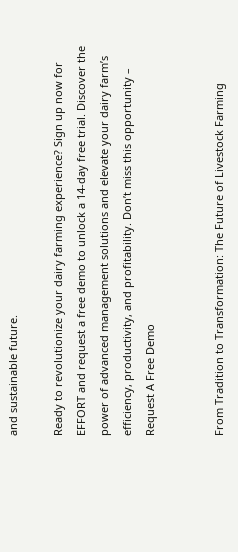and sustainable future.

Ready to revolutionize your dairy farming experience? Sign up now for EFFORT and request a free demo to unlock a 14-day free trial. Discover the power of advanced management solutions and elevate your dairy farm’s efficiency, productivity, and profitability. Don’t miss this opportunity – Request A Free Demo


From Tradition to Transformation: The Future of Livestock Farming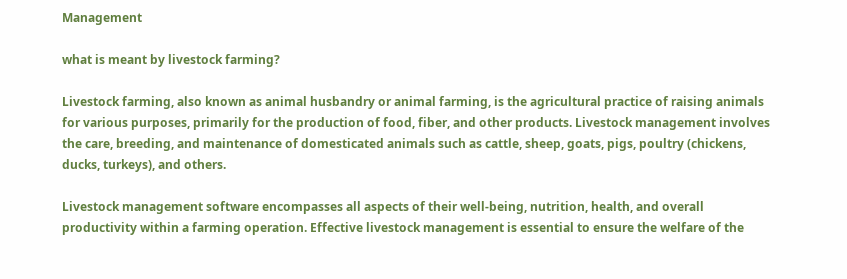Management

what is meant by livestock farming?

Livestock farming, also known as animal husbandry or animal farming, is the agricultural practice of raising animals for various purposes, primarily for the production of food, fiber, and other products. Livestock management involves the care, breeding, and maintenance of domesticated animals such as cattle, sheep, goats, pigs, poultry (chickens, ducks, turkeys), and others.

Livestock management software encompasses all aspects of their well-being, nutrition, health, and overall productivity within a farming operation. Effective livestock management is essential to ensure the welfare of the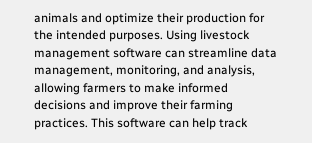animals and optimize their production for the intended purposes. Using livestock management software can streamline data management, monitoring, and analysis, allowing farmers to make informed decisions and improve their farming practices. This software can help track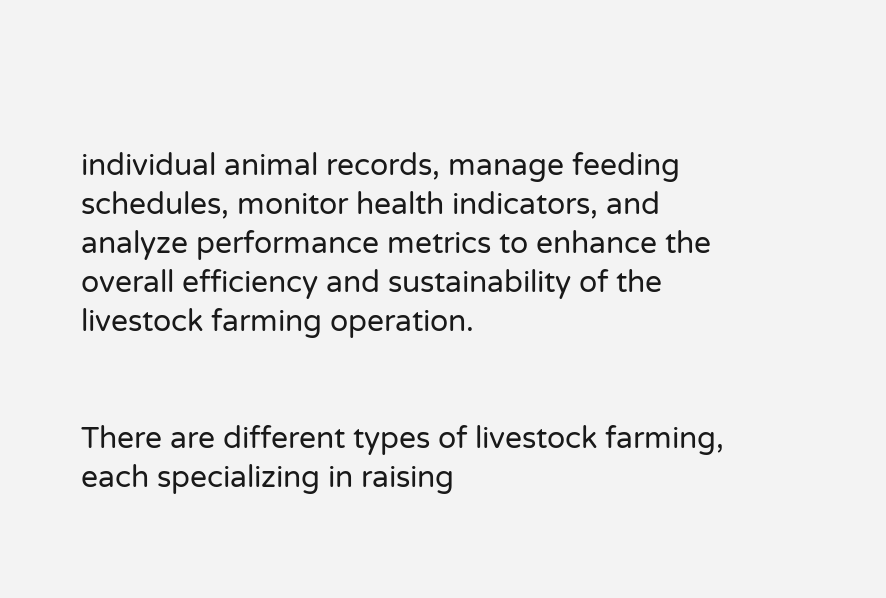individual animal records, manage feeding schedules, monitor health indicators, and analyze performance metrics to enhance the overall efficiency and sustainability of the livestock farming operation.


There are different types of livestock farming, each specializing in raising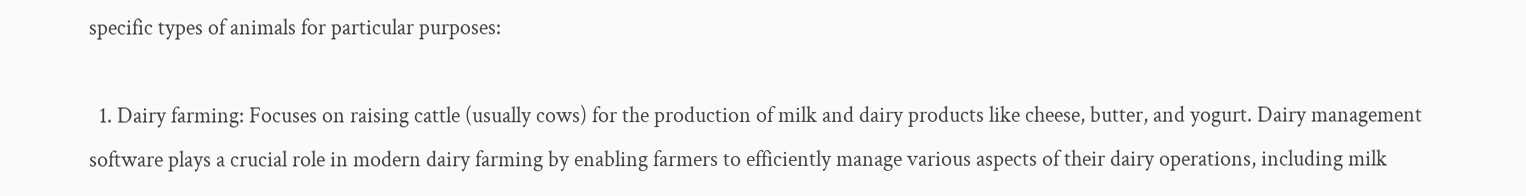specific types of animals for particular purposes:

  1. Dairy farming: Focuses on raising cattle (usually cows) for the production of milk and dairy products like cheese, butter, and yogurt. Dairy management software plays a crucial role in modern dairy farming by enabling farmers to efficiently manage various aspects of their dairy operations, including milk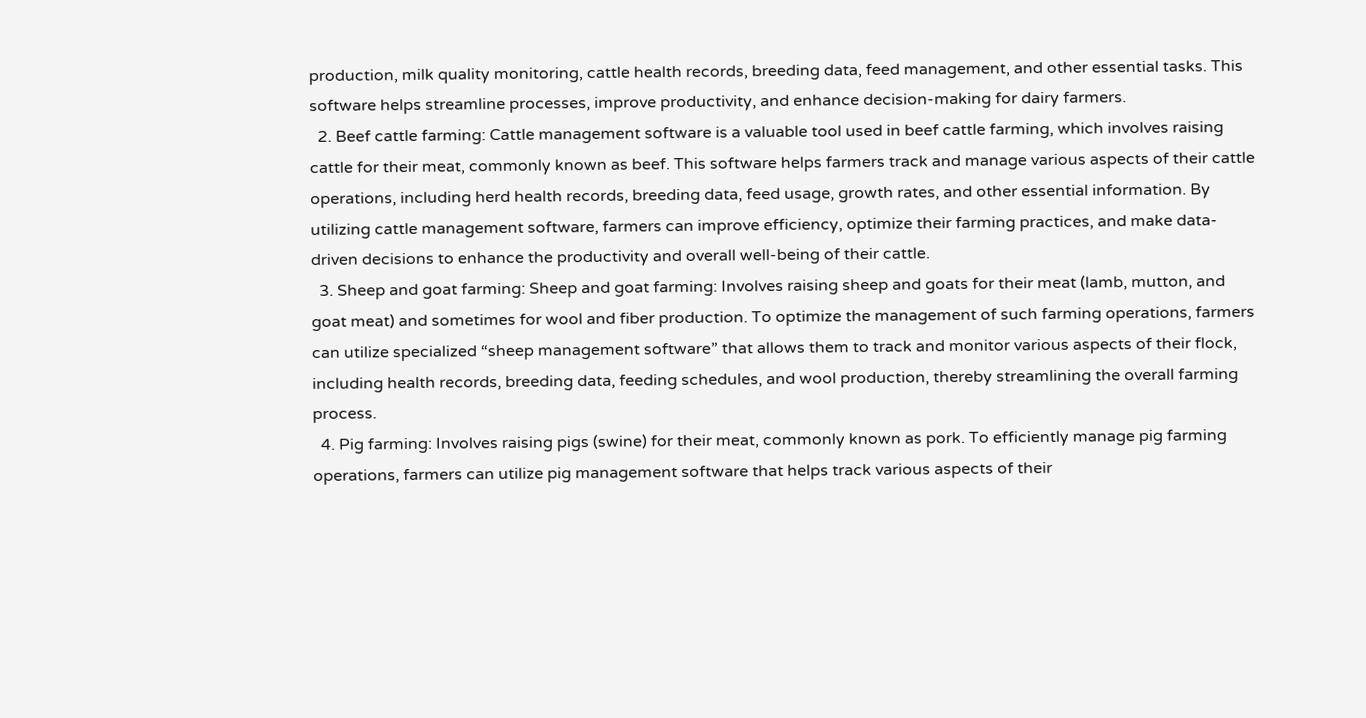production, milk quality monitoring, cattle health records, breeding data, feed management, and other essential tasks. This software helps streamline processes, improve productivity, and enhance decision-making for dairy farmers.
  2. Beef cattle farming: Cattle management software is a valuable tool used in beef cattle farming, which involves raising cattle for their meat, commonly known as beef. This software helps farmers track and manage various aspects of their cattle operations, including herd health records, breeding data, feed usage, growth rates, and other essential information. By utilizing cattle management software, farmers can improve efficiency, optimize their farming practices, and make data-driven decisions to enhance the productivity and overall well-being of their cattle.
  3. Sheep and goat farming: Sheep and goat farming: Involves raising sheep and goats for their meat (lamb, mutton, and goat meat) and sometimes for wool and fiber production. To optimize the management of such farming operations, farmers can utilize specialized “sheep management software” that allows them to track and monitor various aspects of their flock, including health records, breeding data, feeding schedules, and wool production, thereby streamlining the overall farming process.
  4. Pig farming: Involves raising pigs (swine) for their meat, commonly known as pork. To efficiently manage pig farming operations, farmers can utilize pig management software that helps track various aspects of their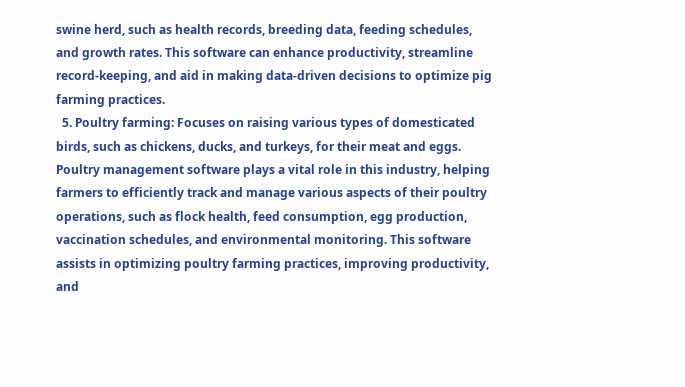swine herd, such as health records, breeding data, feeding schedules, and growth rates. This software can enhance productivity, streamline record-keeping, and aid in making data-driven decisions to optimize pig farming practices.
  5. Poultry farming: Focuses on raising various types of domesticated birds, such as chickens, ducks, and turkeys, for their meat and eggs. Poultry management software plays a vital role in this industry, helping farmers to efficiently track and manage various aspects of their poultry operations, such as flock health, feed consumption, egg production, vaccination schedules, and environmental monitoring. This software assists in optimizing poultry farming practices, improving productivity, and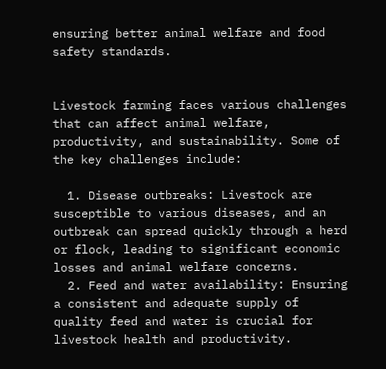ensuring better animal welfare and food safety standards.


Livestock farming faces various challenges that can affect animal welfare, productivity, and sustainability. Some of the key challenges include:

  1. Disease outbreaks: Livestock are susceptible to various diseases, and an outbreak can spread quickly through a herd or flock, leading to significant economic losses and animal welfare concerns.
  2. Feed and water availability: Ensuring a consistent and adequate supply of quality feed and water is crucial for livestock health and productivity.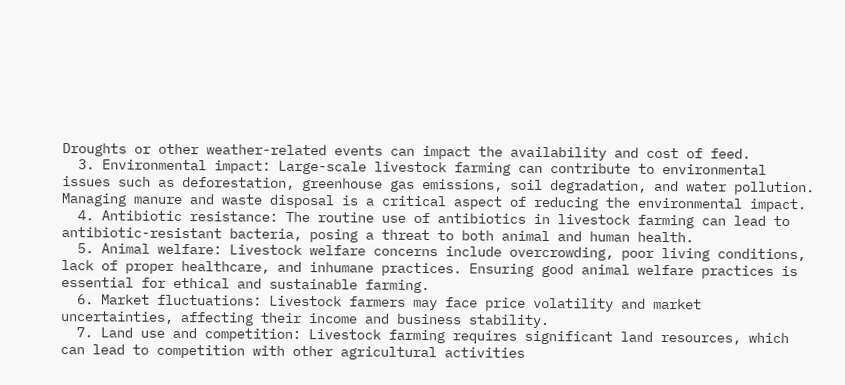Droughts or other weather-related events can impact the availability and cost of feed.
  3. Environmental impact: Large-scale livestock farming can contribute to environmental issues such as deforestation, greenhouse gas emissions, soil degradation, and water pollution. Managing manure and waste disposal is a critical aspect of reducing the environmental impact.
  4. Antibiotic resistance: The routine use of antibiotics in livestock farming can lead to antibiotic-resistant bacteria, posing a threat to both animal and human health.
  5. Animal welfare: Livestock welfare concerns include overcrowding, poor living conditions, lack of proper healthcare, and inhumane practices. Ensuring good animal welfare practices is essential for ethical and sustainable farming.
  6. Market fluctuations: Livestock farmers may face price volatility and market uncertainties, affecting their income and business stability.
  7. Land use and competition: Livestock farming requires significant land resources, which can lead to competition with other agricultural activities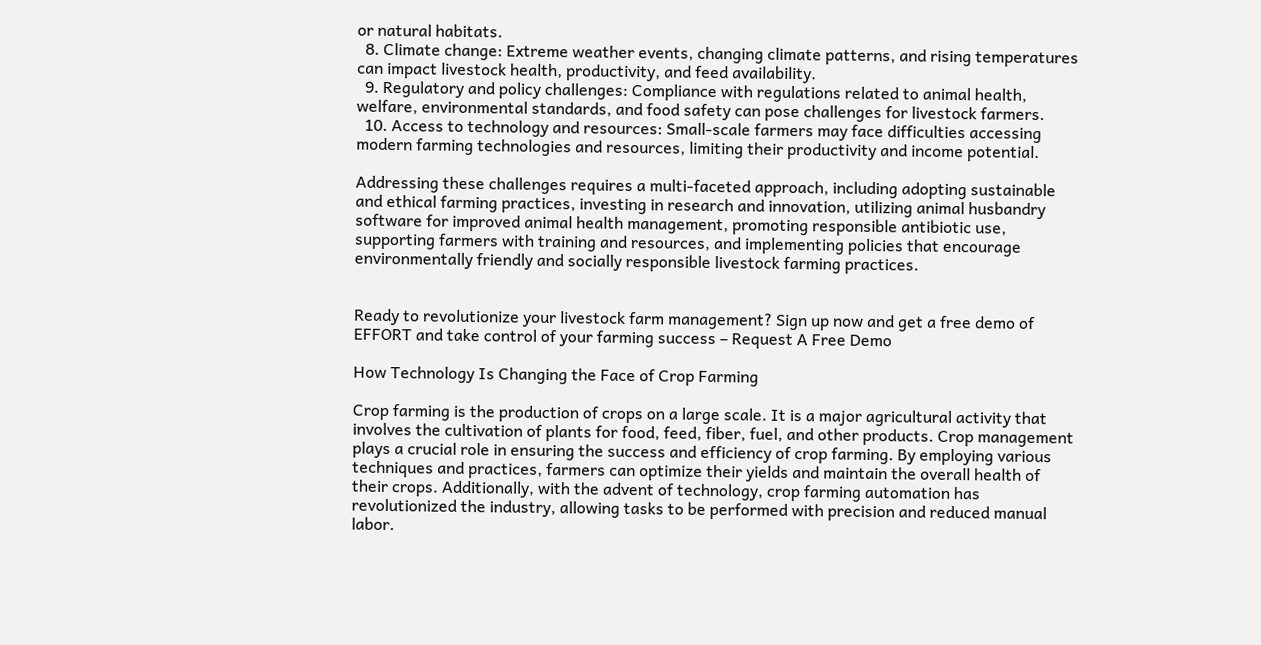or natural habitats.
  8. Climate change: Extreme weather events, changing climate patterns, and rising temperatures can impact livestock health, productivity, and feed availability.
  9. Regulatory and policy challenges: Compliance with regulations related to animal health, welfare, environmental standards, and food safety can pose challenges for livestock farmers.
  10. Access to technology and resources: Small-scale farmers may face difficulties accessing modern farming technologies and resources, limiting their productivity and income potential.

Addressing these challenges requires a multi-faceted approach, including adopting sustainable and ethical farming practices, investing in research and innovation, utilizing animal husbandry software for improved animal health management, promoting responsible antibiotic use, supporting farmers with training and resources, and implementing policies that encourage environmentally friendly and socially responsible livestock farming practices.


Ready to revolutionize your livestock farm management? Sign up now and get a free demo of EFFORT and take control of your farming success – Request A Free Demo

How Technology Is Changing the Face of Crop Farming

Crop farming is the production of crops on a large scale. It is a major agricultural activity that involves the cultivation of plants for food, feed, fiber, fuel, and other products. Crop management plays a crucial role in ensuring the success and efficiency of crop farming. By employing various techniques and practices, farmers can optimize their yields and maintain the overall health of their crops. Additionally, with the advent of technology, crop farming automation has revolutionized the industry, allowing tasks to be performed with precision and reduced manual labor.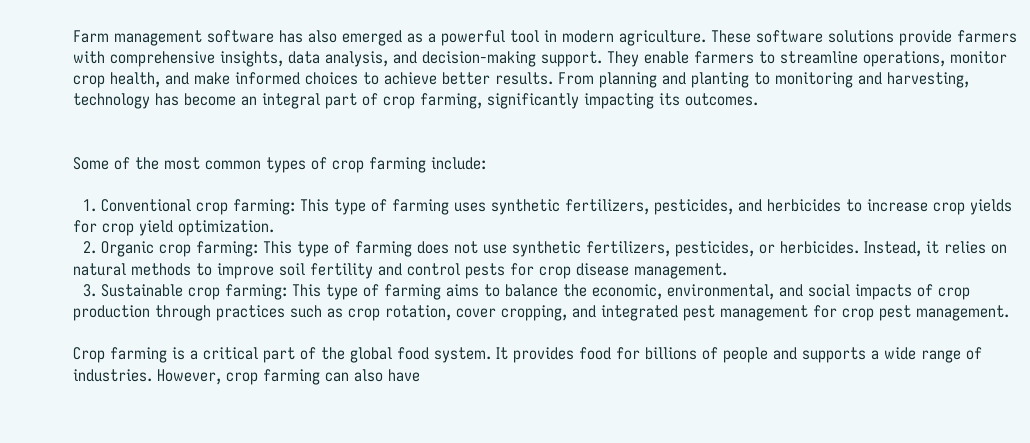Farm management software has also emerged as a powerful tool in modern agriculture. These software solutions provide farmers with comprehensive insights, data analysis, and decision-making support. They enable farmers to streamline operations, monitor crop health, and make informed choices to achieve better results. From planning and planting to monitoring and harvesting, technology has become an integral part of crop farming, significantly impacting its outcomes.


Some of the most common types of crop farming include:

  1. Conventional crop farming: This type of farming uses synthetic fertilizers, pesticides, and herbicides to increase crop yields for crop yield optimization.
  2. Organic crop farming: This type of farming does not use synthetic fertilizers, pesticides, or herbicides. Instead, it relies on natural methods to improve soil fertility and control pests for crop disease management.
  3. Sustainable crop farming: This type of farming aims to balance the economic, environmental, and social impacts of crop production through practices such as crop rotation, cover cropping, and integrated pest management for crop pest management.

Crop farming is a critical part of the global food system. It provides food for billions of people and supports a wide range of industries. However, crop farming can also have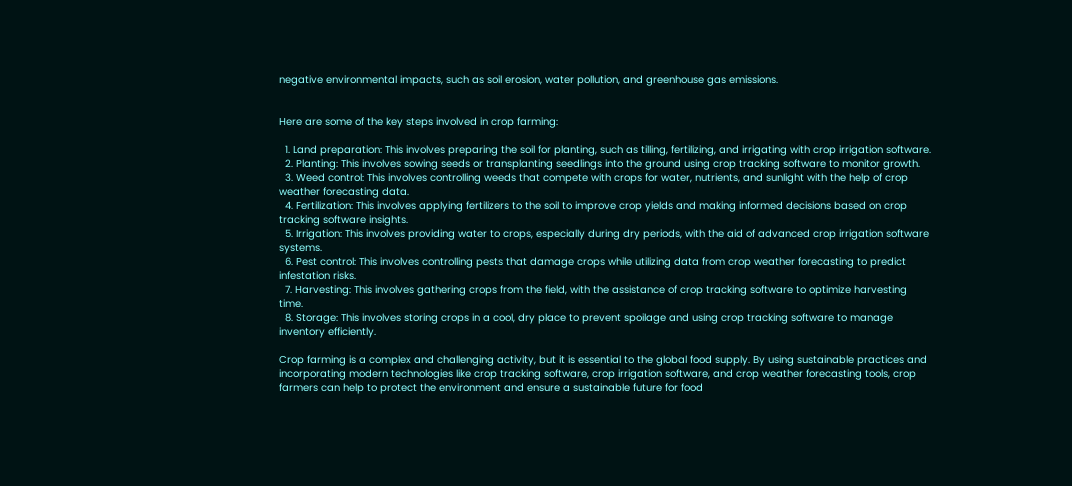negative environmental impacts, such as soil erosion, water pollution, and greenhouse gas emissions.


Here are some of the key steps involved in crop farming:

  1. Land preparation: This involves preparing the soil for planting, such as tilling, fertilizing, and irrigating with crop irrigation software.
  2. Planting: This involves sowing seeds or transplanting seedlings into the ground using crop tracking software to monitor growth.
  3. Weed control: This involves controlling weeds that compete with crops for water, nutrients, and sunlight with the help of crop weather forecasting data.
  4. Fertilization: This involves applying fertilizers to the soil to improve crop yields and making informed decisions based on crop tracking software insights.
  5. Irrigation: This involves providing water to crops, especially during dry periods, with the aid of advanced crop irrigation software systems.
  6. Pest control: This involves controlling pests that damage crops while utilizing data from crop weather forecasting to predict infestation risks.
  7. Harvesting: This involves gathering crops from the field, with the assistance of crop tracking software to optimize harvesting time.
  8. Storage: This involves storing crops in a cool, dry place to prevent spoilage and using crop tracking software to manage inventory efficiently.

Crop farming is a complex and challenging activity, but it is essential to the global food supply. By using sustainable practices and incorporating modern technologies like crop tracking software, crop irrigation software, and crop weather forecasting tools, crop farmers can help to protect the environment and ensure a sustainable future for food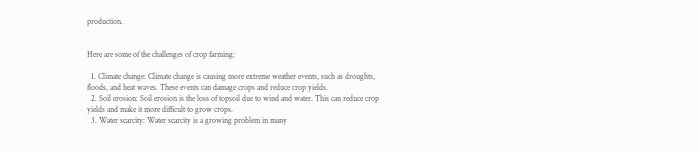production.


Here are some of the challenges of crop farming:

  1. Climate change: Climate change is causing more extreme weather events, such as droughts, floods, and heat waves. These events can damage crops and reduce crop yields.
  2. Soil erosion: Soil erosion is the loss of topsoil due to wind and water. This can reduce crop yields and make it more difficult to grow crops.
  3. Water scarcity: Water scarcity is a growing problem in many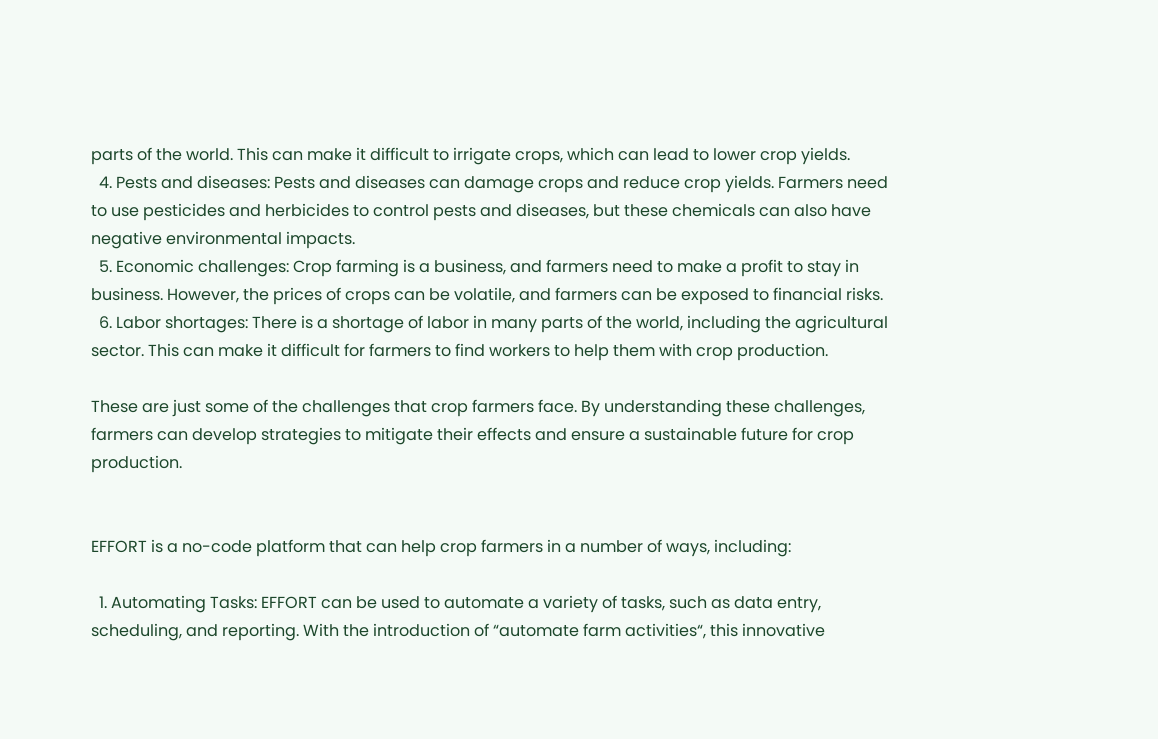parts of the world. This can make it difficult to irrigate crops, which can lead to lower crop yields.
  4. Pests and diseases: Pests and diseases can damage crops and reduce crop yields. Farmers need to use pesticides and herbicides to control pests and diseases, but these chemicals can also have negative environmental impacts.
  5. Economic challenges: Crop farming is a business, and farmers need to make a profit to stay in business. However, the prices of crops can be volatile, and farmers can be exposed to financial risks.
  6. Labor shortages: There is a shortage of labor in many parts of the world, including the agricultural sector. This can make it difficult for farmers to find workers to help them with crop production.

These are just some of the challenges that crop farmers face. By understanding these challenges, farmers can develop strategies to mitigate their effects and ensure a sustainable future for crop production.


EFFORT is a no-code platform that can help crop farmers in a number of ways, including:

  1. Automating Tasks: EFFORT can be used to automate a variety of tasks, such as data entry, scheduling, and reporting. With the introduction of “automate farm activities“, this innovative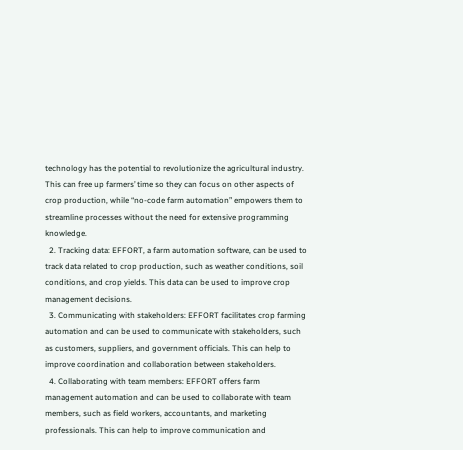technology has the potential to revolutionize the agricultural industry. This can free up farmers’ time so they can focus on other aspects of crop production, while “no-code farm automation” empowers them to streamline processes without the need for extensive programming knowledge.
  2. Tracking data: EFFORT, a farm automation software, can be used to track data related to crop production, such as weather conditions, soil conditions, and crop yields. This data can be used to improve crop management decisions.
  3. Communicating with stakeholders: EFFORT facilitates crop farming automation and can be used to communicate with stakeholders, such as customers, suppliers, and government officials. This can help to improve coordination and collaboration between stakeholders.
  4. Collaborating with team members: EFFORT offers farm management automation and can be used to collaborate with team members, such as field workers, accountants, and marketing professionals. This can help to improve communication and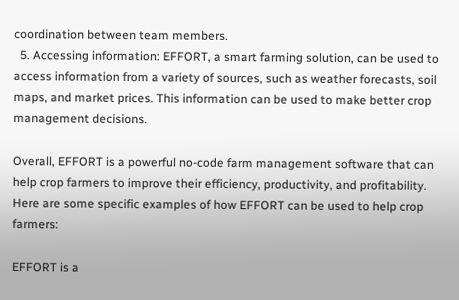coordination between team members.
  5. Accessing information: EFFORT, a smart farming solution, can be used to access information from a variety of sources, such as weather forecasts, soil maps, and market prices. This information can be used to make better crop management decisions.

Overall, EFFORT is a powerful no-code farm management software that can help crop farmers to improve their efficiency, productivity, and profitability. Here are some specific examples of how EFFORT can be used to help crop farmers:

EFFORT is a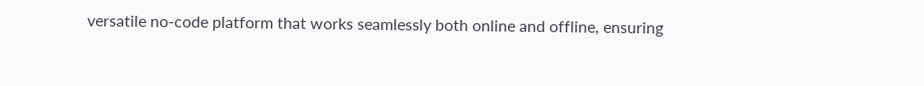versatile no-code platform that works seamlessly both online and offline, ensuring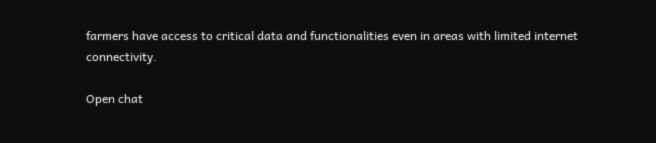farmers have access to critical data and functionalities even in areas with limited internet connectivity.

Open chat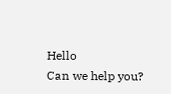Hello
Can we help you?